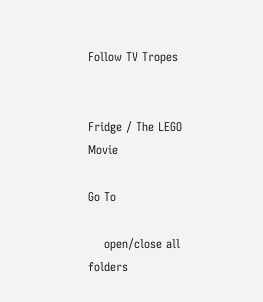Follow TV Tropes


Fridge / The LEGO Movie

Go To

    open/close all folders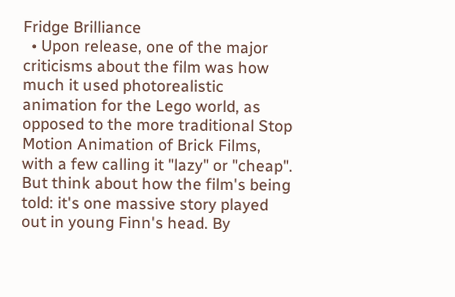Fridge Brilliance
  • Upon release, one of the major criticisms about the film was how much it used photorealistic animation for the Lego world, as opposed to the more traditional Stop Motion Animation of Brick Films, with a few calling it "lazy" or "cheap". But think about how the film's being told: it's one massive story played out in young Finn's head. By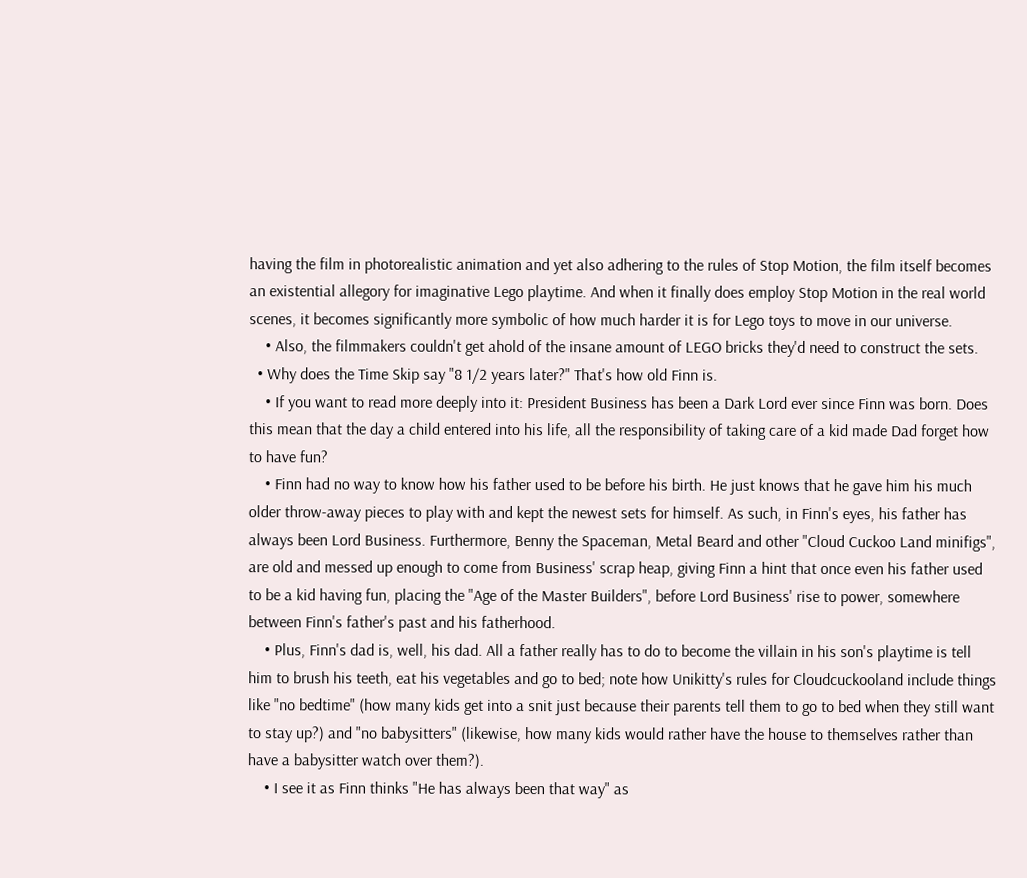having the film in photorealistic animation and yet also adhering to the rules of Stop Motion, the film itself becomes an existential allegory for imaginative Lego playtime. And when it finally does employ Stop Motion in the real world scenes, it becomes significantly more symbolic of how much harder it is for Lego toys to move in our universe.
    • Also, the filmmakers couldn't get ahold of the insane amount of LEGO bricks they'd need to construct the sets.
  • Why does the Time Skip say "8 1/2 years later?" That's how old Finn is.
    • If you want to read more deeply into it: President Business has been a Dark Lord ever since Finn was born. Does this mean that the day a child entered into his life, all the responsibility of taking care of a kid made Dad forget how to have fun?
    • Finn had no way to know how his father used to be before his birth. He just knows that he gave him his much older throw-away pieces to play with and kept the newest sets for himself. As such, in Finn's eyes, his father has always been Lord Business. Furthermore, Benny the Spaceman, Metal Beard and other "Cloud Cuckoo Land minifigs", are old and messed up enough to come from Business' scrap heap, giving Finn a hint that once even his father used to be a kid having fun, placing the "Age of the Master Builders", before Lord Business' rise to power, somewhere between Finn's father's past and his fatherhood.
    • Plus, Finn's dad is, well, his dad. All a father really has to do to become the villain in his son's playtime is tell him to brush his teeth, eat his vegetables and go to bed; note how Unikitty's rules for Cloudcuckooland include things like "no bedtime" (how many kids get into a snit just because their parents tell them to go to bed when they still want to stay up?) and "no babysitters" (likewise, how many kids would rather have the house to themselves rather than have a babysitter watch over them?).
    • I see it as Finn thinks "He has always been that way" as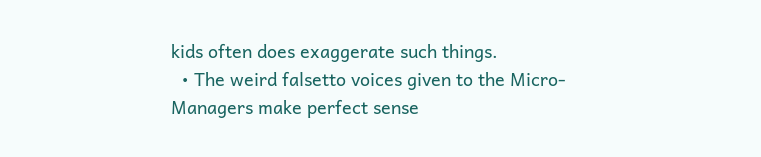kids often does exaggerate such things.
  • The weird falsetto voices given to the Micro-Managers make perfect sense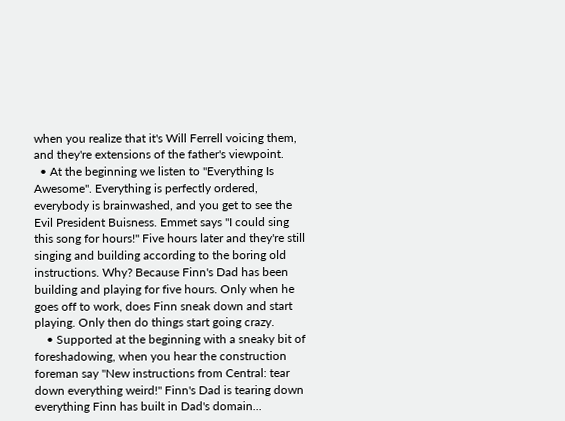when you realize that it's Will Ferrell voicing them, and they're extensions of the father's viewpoint.
  • At the beginning we listen to "Everything Is Awesome". Everything is perfectly ordered, everybody is brainwashed, and you get to see the Evil President Buisness. Emmet says "I could sing this song for hours!" Five hours later and they're still singing and building according to the boring old instructions. Why? Because Finn's Dad has been building and playing for five hours. Only when he goes off to work, does Finn sneak down and start playing. Only then do things start going crazy.
    • Supported at the beginning with a sneaky bit of foreshadowing, when you hear the construction foreman say "New instructions from Central: tear down everything weird!" Finn's Dad is tearing down everything Finn has built in Dad's domain...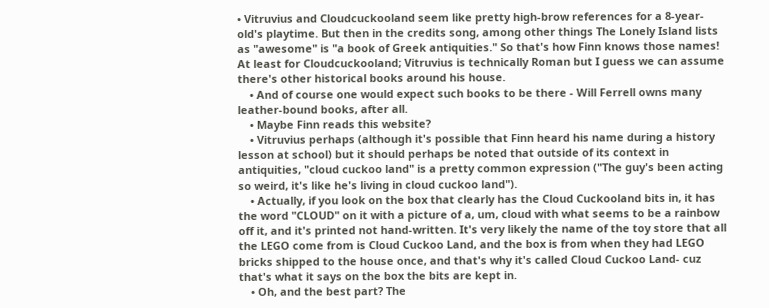• Vitruvius and Cloudcuckooland seem like pretty high-brow references for a 8-year-old's playtime. But then in the credits song, among other things The Lonely Island lists as "awesome" is "a book of Greek antiquities." So that's how Finn knows those names! At least for Cloudcuckooland; Vitruvius is technically Roman but I guess we can assume there's other historical books around his house.
    • And of course one would expect such books to be there - Will Ferrell owns many leather-bound books, after all.
    • Maybe Finn reads this website?
    • Vitruvius perhaps (although it's possible that Finn heard his name during a history lesson at school) but it should perhaps be noted that outside of its context in antiquities, "cloud cuckoo land" is a pretty common expression ("The guy's been acting so weird, it's like he's living in cloud cuckoo land").
    • Actually, if you look on the box that clearly has the Cloud Cuckooland bits in, it has the word "CLOUD" on it with a picture of a, um, cloud with what seems to be a rainbow off it, and it's printed not hand-written. It's very likely the name of the toy store that all the LEGO come from is Cloud Cuckoo Land, and the box is from when they had LEGO bricks shipped to the house once, and that's why it's called Cloud Cuckoo Land- cuz that's what it says on the box the bits are kept in.
    • Oh, and the best part? The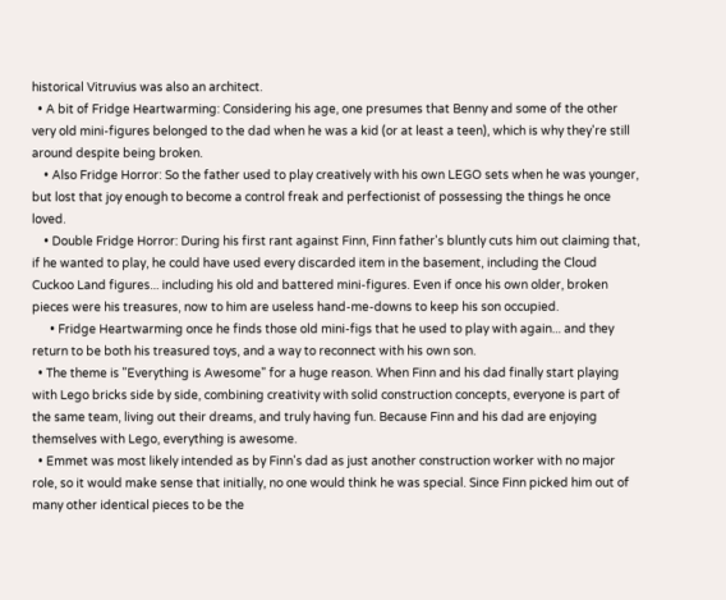historical Vitruvius was also an architect.
  • A bit of Fridge Heartwarming: Considering his age, one presumes that Benny and some of the other very old mini-figures belonged to the dad when he was a kid (or at least a teen), which is why they're still around despite being broken.
    • Also Fridge Horror: So the father used to play creatively with his own LEGO sets when he was younger, but lost that joy enough to become a control freak and perfectionist of possessing the things he once loved.
    • Double Fridge Horror: During his first rant against Finn, Finn father's bluntly cuts him out claiming that, if he wanted to play, he could have used every discarded item in the basement, including the Cloud Cuckoo Land figures... including his old and battered mini-figures. Even if once his own older, broken pieces were his treasures, now to him are useless hand-me-downs to keep his son occupied.
      • Fridge Heartwarming once he finds those old mini-figs that he used to play with again... and they return to be both his treasured toys, and a way to reconnect with his own son.
  • The theme is "Everything is Awesome" for a huge reason. When Finn and his dad finally start playing with Lego bricks side by side, combining creativity with solid construction concepts, everyone is part of the same team, living out their dreams, and truly having fun. Because Finn and his dad are enjoying themselves with Lego, everything is awesome.
  • Emmet was most likely intended as by Finn's dad as just another construction worker with no major role, so it would make sense that initially, no one would think he was special. Since Finn picked him out of many other identical pieces to be the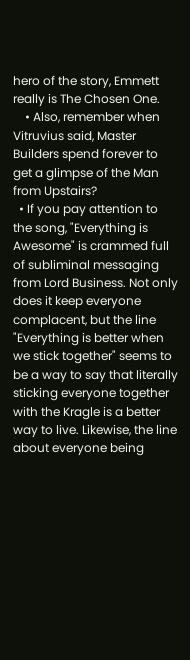hero of the story, Emmett really is The Chosen One.
    • Also, remember when Vitruvius said, Master Builders spend forever to get a glimpse of the Man from Upstairs?
  • If you pay attention to the song, "Everything is Awesome" is crammed full of subliminal messaging from Lord Business. Not only does it keep everyone complacent, but the line "Everything is better when we stick together" seems to be a way to say that literally sticking everyone together with the Kragle is a better way to live. Likewise, the line about everyone being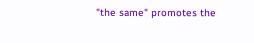"the same" promotes the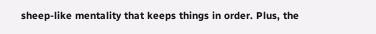sheep-like mentality that keeps things in order. Plus, the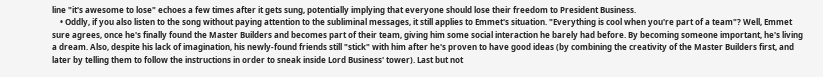line "it's awesome to lose" echoes a few times after it gets sung, potentially implying that everyone should lose their freedom to President Business.
    • Oddly, if you also listen to the song without paying attention to the subliminal messages, it still applies to Emmet's situation. "Everything is cool when you're part of a team"? Well, Emmet sure agrees, once he's finally found the Master Builders and becomes part of their team, giving him some social interaction he barely had before. By becoming someone important, he's living a dream. Also, despite his lack of imagination, his newly-found friends still "stick" with him after he's proven to have good ideas (by combining the creativity of the Master Builders first, and later by telling them to follow the instructions in order to sneak inside Lord Business' tower). Last but not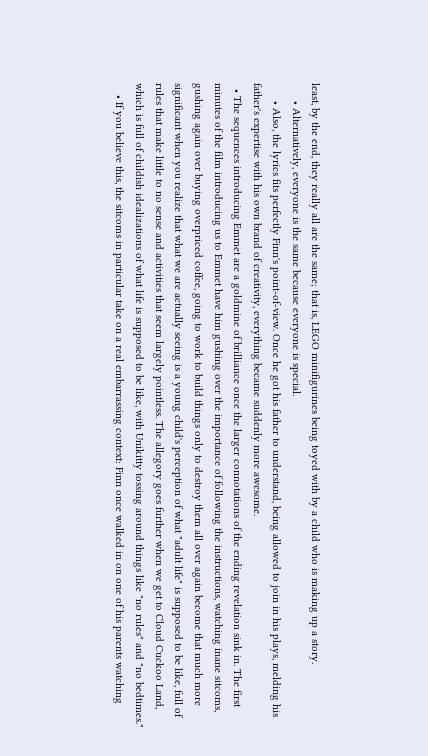least, by the end, they really all are the same; that is, LEGO minifigurines being toyed with by a child who is making up a story.
      • Alternatively, everyone is the same because everyone is special.
      • Also, the lyrics fits perfectly Finn's point-of-view. Once he got his father to understand, being allowed to join in his plays, melding his father's expertise with his own brand of creativity, everything became suddenly more awesome.
  • The sequences introducing Emmet are a goldmine of brilliance once the larger connotations of the ending revelation sink in. The first minutes of the film introducing us to Emmet have him gushing over the importance of following the instructions, watching inane sitcoms, gushing again over buying overpriced coffee, going to work to build things only to destroy them all over again become that much more significant when you realize that what we are actually seeing is a young child's perception of what "adult life" is supposed to be like, full of rules that make little to no sense and activities that seem largely pointless. The allegory goes further when we get to Cloud Cuckoo Land, which is full of childish idealizations of what life is supposed to be like, with Unikitty tossing around things like "no rules" and "no bedtimes."
    • If you believe this, the sitcoms in particular take on a real embarrassing context: Finn once walked in on one of his parents watching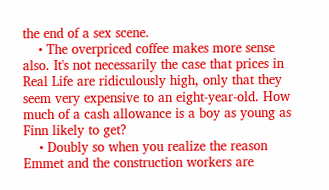the end of a sex scene.
    • The overpriced coffee makes more sense also. It's not necessarily the case that prices in Real Life are ridiculously high, only that they seem very expensive to an eight-year-old. How much of a cash allowance is a boy as young as Finn likely to get?
    • Doubly so when you realize the reason Emmet and the construction workers are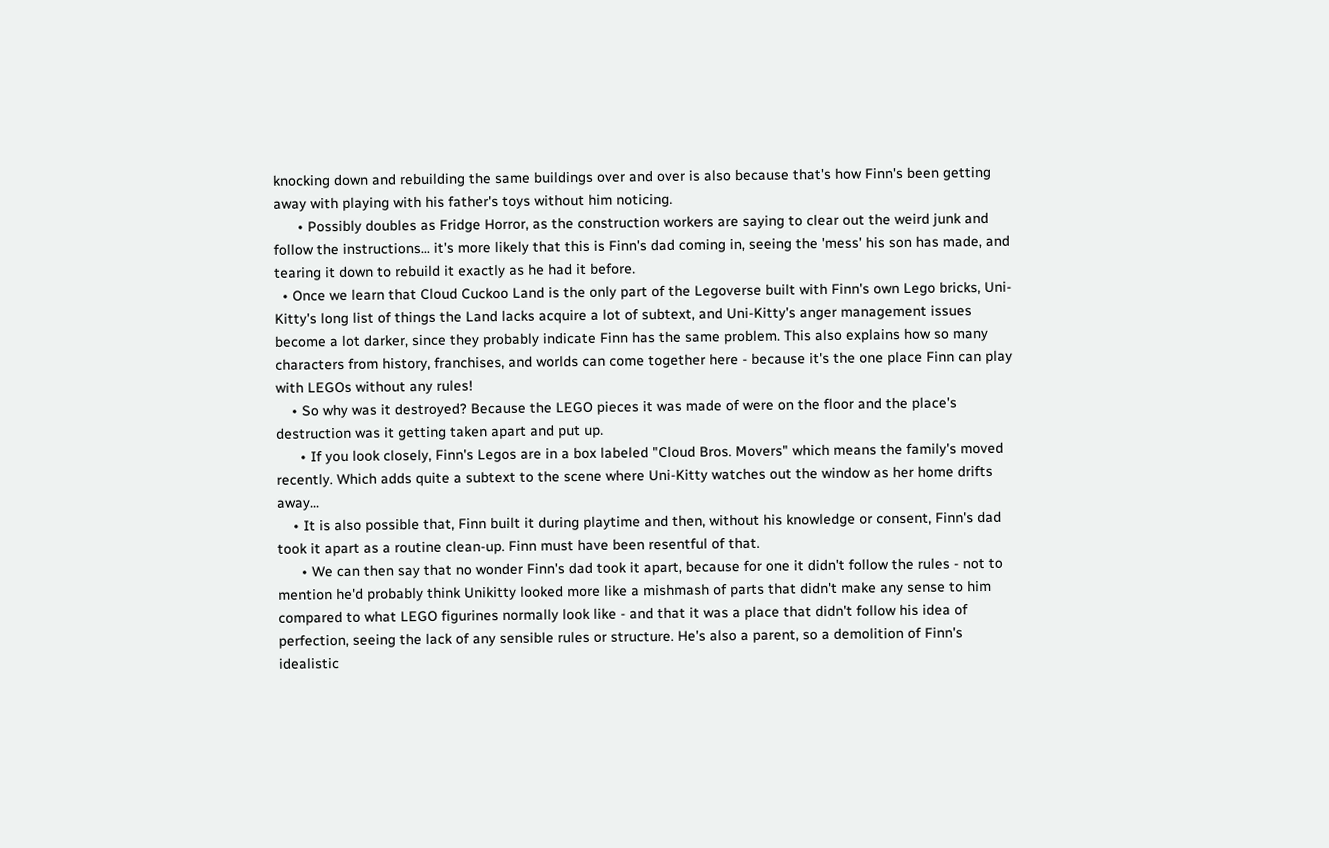knocking down and rebuilding the same buildings over and over is also because that's how Finn's been getting away with playing with his father's toys without him noticing.
      • Possibly doubles as Fridge Horror, as the construction workers are saying to clear out the weird junk and follow the instructions... it's more likely that this is Finn's dad coming in, seeing the 'mess' his son has made, and tearing it down to rebuild it exactly as he had it before.
  • Once we learn that Cloud Cuckoo Land is the only part of the Legoverse built with Finn's own Lego bricks, Uni-Kitty's long list of things the Land lacks acquire a lot of subtext, and Uni-Kitty's anger management issues become a lot darker, since they probably indicate Finn has the same problem. This also explains how so many characters from history, franchises, and worlds can come together here - because it's the one place Finn can play with LEGOs without any rules!
    • So why was it destroyed? Because the LEGO pieces it was made of were on the floor and the place's destruction was it getting taken apart and put up.
      • If you look closely, Finn's Legos are in a box labeled "Cloud Bros. Movers" which means the family's moved recently. Which adds quite a subtext to the scene where Uni-Kitty watches out the window as her home drifts away...
    • It is also possible that, Finn built it during playtime and then, without his knowledge or consent, Finn's dad took it apart as a routine clean-up. Finn must have been resentful of that.
      • We can then say that no wonder Finn's dad took it apart, because for one it didn't follow the rules - not to mention he'd probably think Unikitty looked more like a mishmash of parts that didn't make any sense to him compared to what LEGO figurines normally look like - and that it was a place that didn't follow his idea of perfection, seeing the lack of any sensible rules or structure. He's also a parent, so a demolition of Finn's idealistic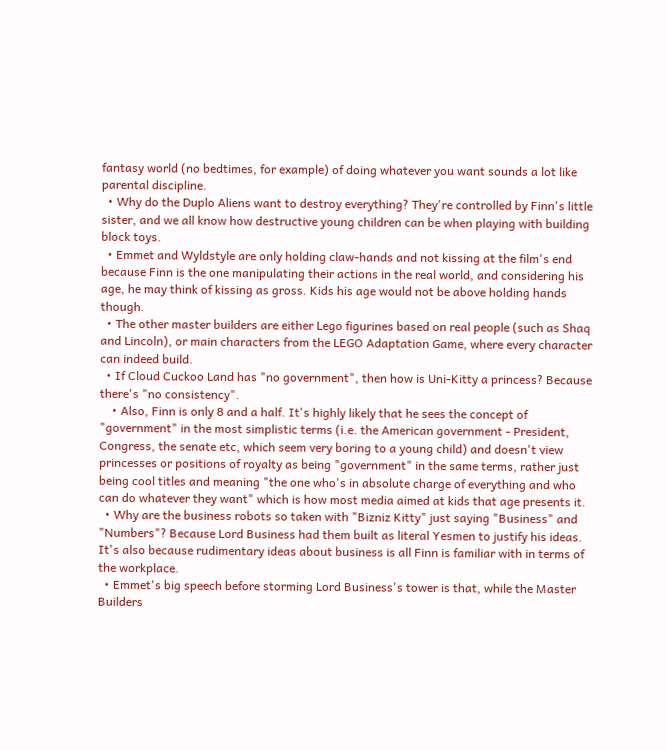fantasy world (no bedtimes, for example) of doing whatever you want sounds a lot like parental discipline.
  • Why do the Duplo Aliens want to destroy everything? They're controlled by Finn's little sister, and we all know how destructive young children can be when playing with building block toys.
  • Emmet and Wyldstyle are only holding claw-hands and not kissing at the film's end because Finn is the one manipulating their actions in the real world, and considering his age, he may think of kissing as gross. Kids his age would not be above holding hands though.
  • The other master builders are either Lego figurines based on real people (such as Shaq and Lincoln), or main characters from the LEGO Adaptation Game, where every character can indeed build.
  • If Cloud Cuckoo Land has "no government", then how is Uni-Kitty a princess? Because there's "no consistency".
    • Also, Finn is only 8 and a half. It's highly likely that he sees the concept of "government" in the most simplistic terms (i.e. the American government - President, Congress, the senate etc, which seem very boring to a young child) and doesn't view princesses or positions of royalty as being "government" in the same terms, rather just being cool titles and meaning "the one who's in absolute charge of everything and who can do whatever they want" which is how most media aimed at kids that age presents it.
  • Why are the business robots so taken with "Bizniz Kitty" just saying "Business" and "Numbers"? Because Lord Business had them built as literal Yesmen to justify his ideas. It's also because rudimentary ideas about business is all Finn is familiar with in terms of the workplace.
  • Emmet's big speech before storming Lord Business's tower is that, while the Master Builders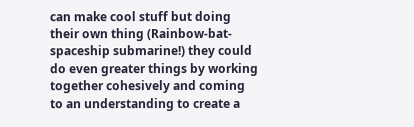can make cool stuff but doing their own thing (Rainbow-bat-spaceship submarine!) they could do even greater things by working together cohesively and coming to an understanding to create a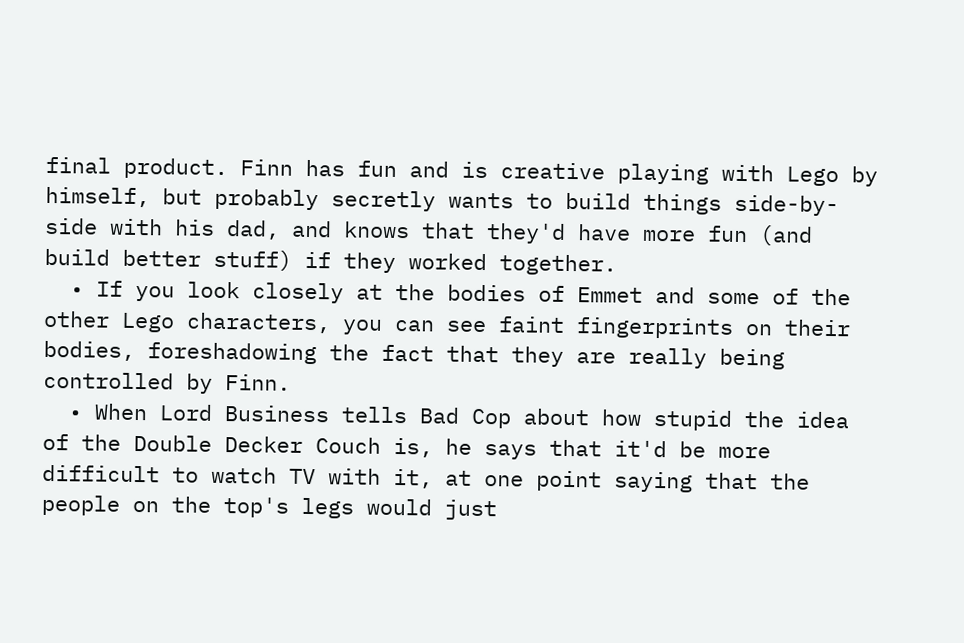final product. Finn has fun and is creative playing with Lego by himself, but probably secretly wants to build things side-by-side with his dad, and knows that they'd have more fun (and build better stuff) if they worked together.
  • If you look closely at the bodies of Emmet and some of the other Lego characters, you can see faint fingerprints on their bodies, foreshadowing the fact that they are really being controlled by Finn.
  • When Lord Business tells Bad Cop about how stupid the idea of the Double Decker Couch is, he says that it'd be more difficult to watch TV with it, at one point saying that the people on the top's legs would just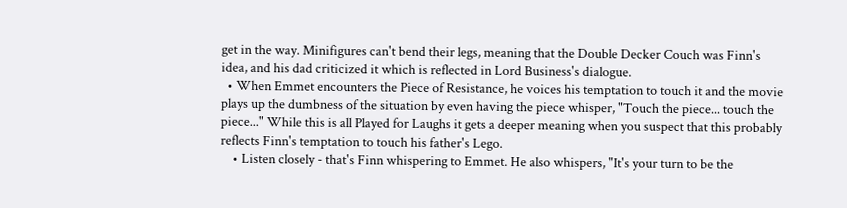get in the way. Minifigures can't bend their legs, meaning that the Double Decker Couch was Finn's idea, and his dad criticized it which is reflected in Lord Business's dialogue.
  • When Emmet encounters the Piece of Resistance, he voices his temptation to touch it and the movie plays up the dumbness of the situation by even having the piece whisper, "Touch the piece... touch the piece..." While this is all Played for Laughs it gets a deeper meaning when you suspect that this probably reflects Finn's temptation to touch his father's Lego.
    • Listen closely - that's Finn whispering to Emmet. He also whispers, "It's your turn to be the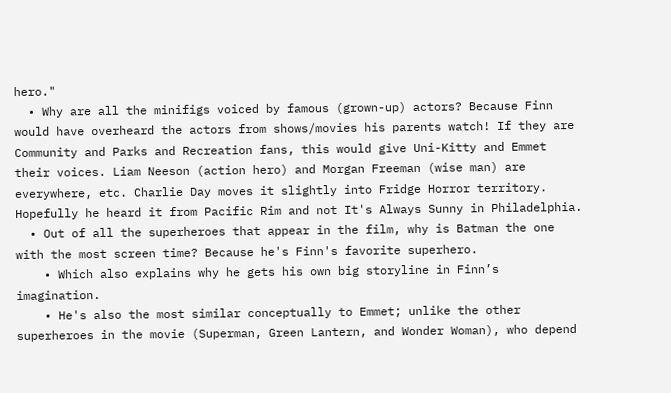hero."
  • Why are all the minifigs voiced by famous (grown-up) actors? Because Finn would have overheard the actors from shows/movies his parents watch! If they are Community and Parks and Recreation fans, this would give Uni-Kitty and Emmet their voices. Liam Neeson (action hero) and Morgan Freeman (wise man) are everywhere, etc. Charlie Day moves it slightly into Fridge Horror territory. Hopefully he heard it from Pacific Rim and not It's Always Sunny in Philadelphia.
  • Out of all the superheroes that appear in the film, why is Batman the one with the most screen time? Because he's Finn's favorite superhero.
    • Which also explains why he gets his own big storyline in Finn’s imagination.
    • He's also the most similar conceptually to Emmet; unlike the other superheroes in the movie (Superman, Green Lantern, and Wonder Woman), who depend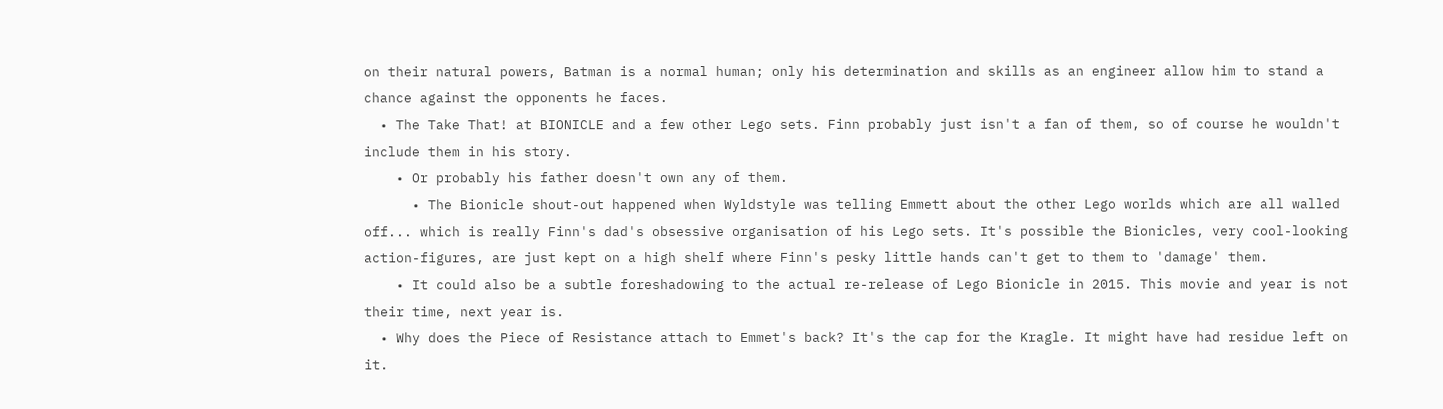on their natural powers, Batman is a normal human; only his determination and skills as an engineer allow him to stand a chance against the opponents he faces.
  • The Take That! at BIONICLE and a few other Lego sets. Finn probably just isn't a fan of them, so of course he wouldn't include them in his story.
    • Or probably his father doesn't own any of them.
      • The Bionicle shout-out happened when Wyldstyle was telling Emmett about the other Lego worlds which are all walled off... which is really Finn's dad's obsessive organisation of his Lego sets. It's possible the Bionicles, very cool-looking action-figures, are just kept on a high shelf where Finn's pesky little hands can't get to them to 'damage' them.
    • It could also be a subtle foreshadowing to the actual re-release of Lego Bionicle in 2015. This movie and year is not their time, next year is.
  • Why does the Piece of Resistance attach to Emmet's back? It's the cap for the Kragle. It might have had residue left on it.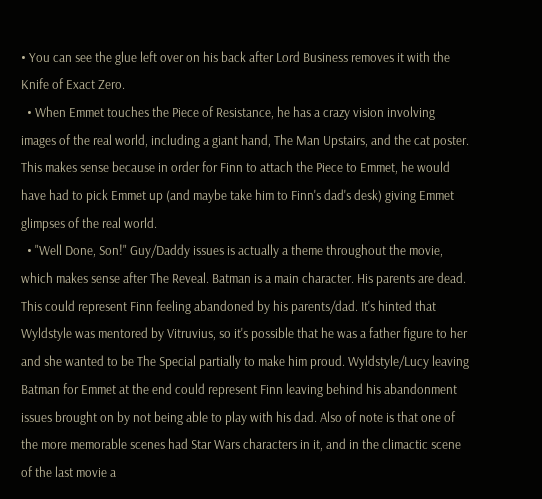• You can see the glue left over on his back after Lord Business removes it with the Knife of Exact Zero.
  • When Emmet touches the Piece of Resistance, he has a crazy vision involving images of the real world, including a giant hand, The Man Upstairs, and the cat poster. This makes sense because in order for Finn to attach the Piece to Emmet, he would have had to pick Emmet up (and maybe take him to Finn's dad's desk) giving Emmet glimpses of the real world.
  • "Well Done, Son!" Guy/Daddy issues is actually a theme throughout the movie, which makes sense after The Reveal. Batman is a main character. His parents are dead. This could represent Finn feeling abandoned by his parents/dad. It's hinted that Wyldstyle was mentored by Vitruvius, so it's possible that he was a father figure to her and she wanted to be The Special partially to make him proud. Wyldstyle/Lucy leaving Batman for Emmet at the end could represent Finn leaving behind his abandonment issues brought on by not being able to play with his dad. Also of note is that one of the more memorable scenes had Star Wars characters in it, and in the climactic scene of the last movie a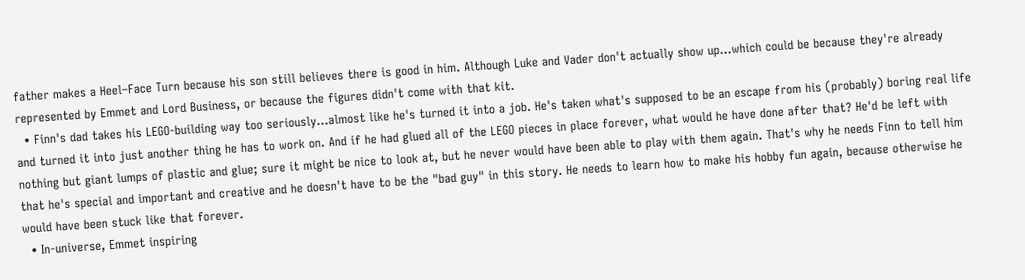father makes a Heel–Face Turn because his son still believes there is good in him. Although Luke and Vader don't actually show up...which could be because they're already represented by Emmet and Lord Business, or because the figures didn't come with that kit.
  • Finn's dad takes his LEGO-building way too seriously...almost like he's turned it into a job. He's taken what's supposed to be an escape from his (probably) boring real life and turned it into just another thing he has to work on. And if he had glued all of the LEGO pieces in place forever, what would he have done after that? He'd be left with nothing but giant lumps of plastic and glue; sure it might be nice to look at, but he never would have been able to play with them again. That's why he needs Finn to tell him that he's special and important and creative and he doesn't have to be the "bad guy" in this story. He needs to learn how to make his hobby fun again, because otherwise he would have been stuck like that forever.
  • In-universe, Emmet inspiring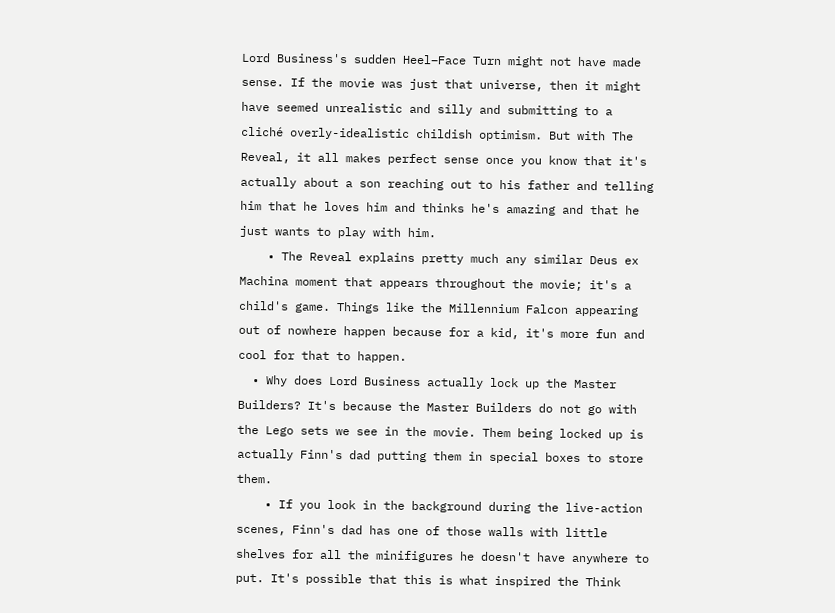Lord Business's sudden Heel–Face Turn might not have made sense. If the movie was just that universe, then it might have seemed unrealistic and silly and submitting to a cliché overly-idealistic childish optimism. But with The Reveal, it all makes perfect sense once you know that it's actually about a son reaching out to his father and telling him that he loves him and thinks he's amazing and that he just wants to play with him.
    • The Reveal explains pretty much any similar Deus ex Machina moment that appears throughout the movie; it's a child's game. Things like the Millennium Falcon appearing out of nowhere happen because for a kid, it's more fun and cool for that to happen.
  • Why does Lord Business actually lock up the Master Builders? It's because the Master Builders do not go with the Lego sets we see in the movie. Them being locked up is actually Finn's dad putting them in special boxes to store them.
    • If you look in the background during the live-action scenes, Finn's dad has one of those walls with little shelves for all the minifigures he doesn't have anywhere to put. It's possible that this is what inspired the Think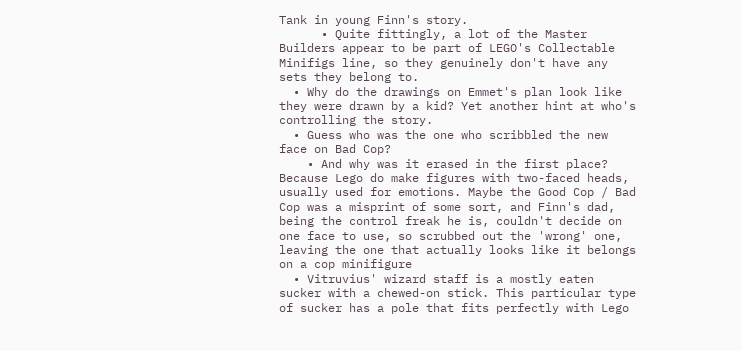Tank in young Finn's story.
      • Quite fittingly, a lot of the Master Builders appear to be part of LEGO's Collectable Minifigs line, so they genuinely don't have any sets they belong to.
  • Why do the drawings on Emmet's plan look like they were drawn by a kid? Yet another hint at who's controlling the story.
  • Guess who was the one who scribbled the new face on Bad Cop?
    • And why was it erased in the first place? Because Lego do make figures with two-faced heads, usually used for emotions. Maybe the Good Cop / Bad Cop was a misprint of some sort, and Finn's dad, being the control freak he is, couldn't decide on one face to use, so scrubbed out the 'wrong' one, leaving the one that actually looks like it belongs on a cop minifigure
  • Vitruvius' wizard staff is a mostly eaten sucker with a chewed-on stick. This particular type of sucker has a pole that fits perfectly with Lego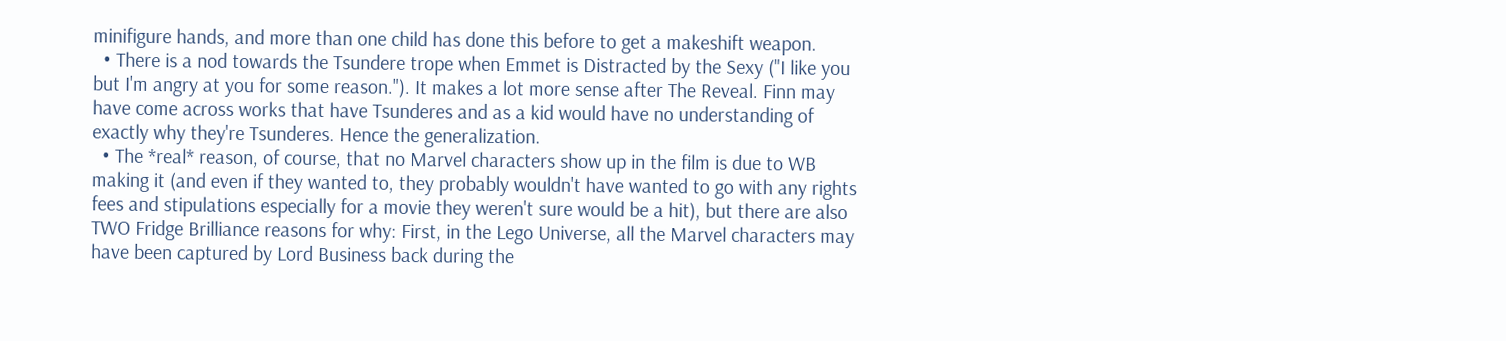minifigure hands, and more than one child has done this before to get a makeshift weapon.
  • There is a nod towards the Tsundere trope when Emmet is Distracted by the Sexy ("I like you but I'm angry at you for some reason."). It makes a lot more sense after The Reveal. Finn may have come across works that have Tsunderes and as a kid would have no understanding of exactly why they're Tsunderes. Hence the generalization.
  • The *real* reason, of course, that no Marvel characters show up in the film is due to WB making it (and even if they wanted to, they probably wouldn't have wanted to go with any rights fees and stipulations especially for a movie they weren't sure would be a hit), but there are also TWO Fridge Brilliance reasons for why: First, in the Lego Universe, all the Marvel characters may have been captured by Lord Business back during the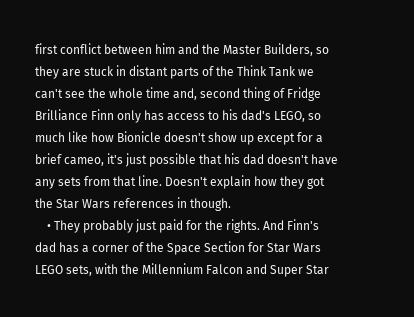first conflict between him and the Master Builders, so they are stuck in distant parts of the Think Tank we can't see the whole time and, second thing of Fridge Brilliance Finn only has access to his dad's LEGO, so much like how Bionicle doesn't show up except for a brief cameo, it's just possible that his dad doesn't have any sets from that line. Doesn't explain how they got the Star Wars references in though.
    • They probably just paid for the rights. And Finn's dad has a corner of the Space Section for Star Wars LEGO sets, with the Millennium Falcon and Super Star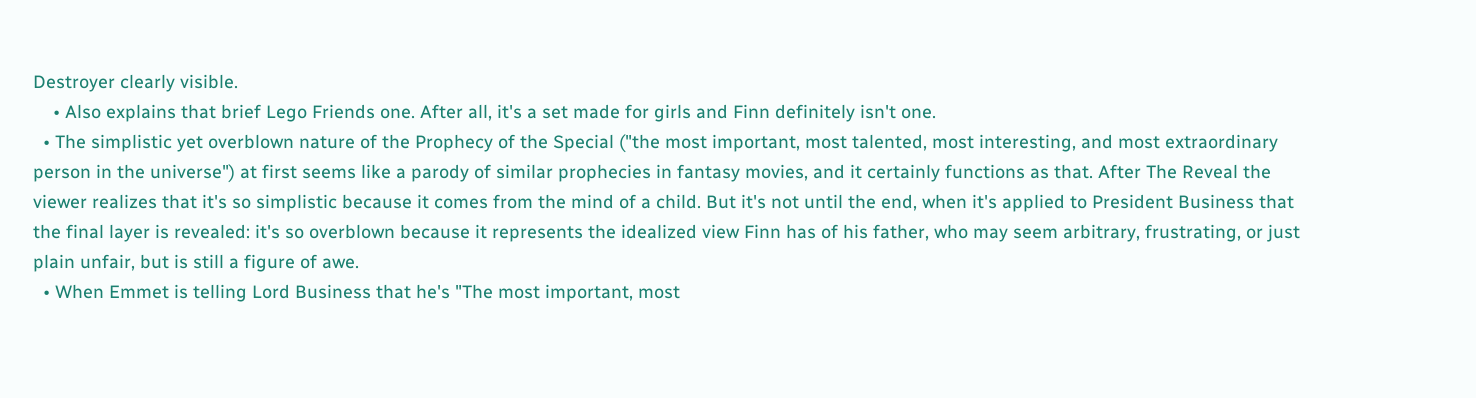Destroyer clearly visible.
    • Also explains that brief Lego Friends one. After all, it's a set made for girls and Finn definitely isn't one.
  • The simplistic yet overblown nature of the Prophecy of the Special ("the most important, most talented, most interesting, and most extraordinary person in the universe") at first seems like a parody of similar prophecies in fantasy movies, and it certainly functions as that. After The Reveal the viewer realizes that it's so simplistic because it comes from the mind of a child. But it's not until the end, when it's applied to President Business that the final layer is revealed: it's so overblown because it represents the idealized view Finn has of his father, who may seem arbitrary, frustrating, or just plain unfair, but is still a figure of awe.
  • When Emmet is telling Lord Business that he's "The most important, most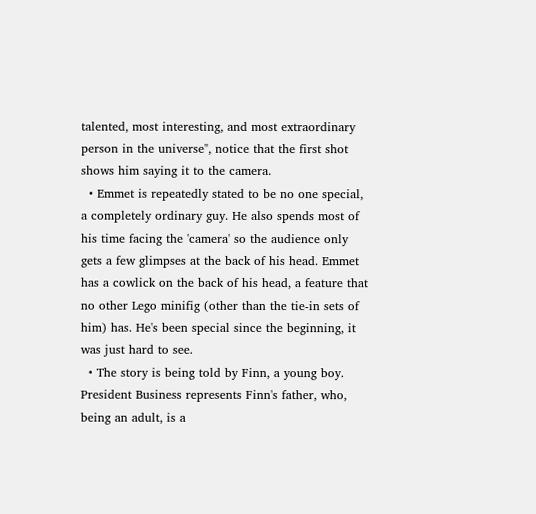talented, most interesting, and most extraordinary person in the universe", notice that the first shot shows him saying it to the camera.
  • Emmet is repeatedly stated to be no one special, a completely ordinary guy. He also spends most of his time facing the 'camera' so the audience only gets a few glimpses at the back of his head. Emmet has a cowlick on the back of his head, a feature that no other Lego minifig (other than the tie-in sets of him) has. He's been special since the beginning, it was just hard to see.
  • The story is being told by Finn, a young boy. President Business represents Finn's father, who, being an adult, is a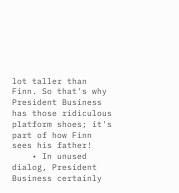lot taller than Finn. So that's why President Business has those ridiculous platform shoes; it's part of how Finn sees his father!
    • In unused dialog, President Business certainly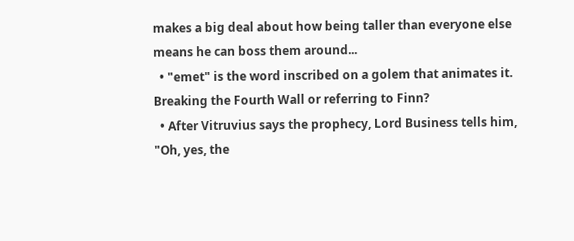makes a big deal about how being taller than everyone else means he can boss them around...
  • "emet" is the word inscribed on a golem that animates it. Breaking the Fourth Wall or referring to Finn?
  • After Vitruvius says the prophecy, Lord Business tells him, "Oh, yes, the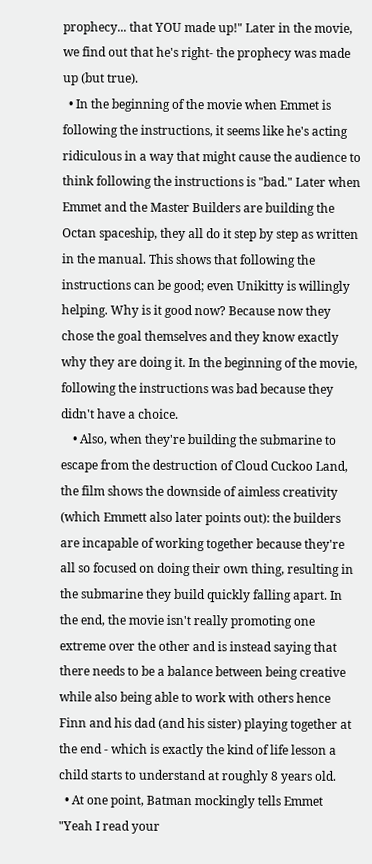prophecy... that YOU made up!" Later in the movie, we find out that he's right- the prophecy was made up (but true).
  • In the beginning of the movie when Emmet is following the instructions, it seems like he's acting ridiculous in a way that might cause the audience to think following the instructions is "bad." Later when Emmet and the Master Builders are building the Octan spaceship, they all do it step by step as written in the manual. This shows that following the instructions can be good; even Unikitty is willingly helping. Why is it good now? Because now they chose the goal themselves and they know exactly why they are doing it. In the beginning of the movie, following the instructions was bad because they didn't have a choice.
    • Also, when they're building the submarine to escape from the destruction of Cloud Cuckoo Land, the film shows the downside of aimless creativity (which Emmett also later points out): the builders are incapable of working together because they're all so focused on doing their own thing, resulting in the submarine they build quickly falling apart. In the end, the movie isn't really promoting one extreme over the other and is instead saying that there needs to be a balance between being creative while also being able to work with others hence Finn and his dad (and his sister) playing together at the end - which is exactly the kind of life lesson a child starts to understand at roughly 8 years old.
  • At one point, Batman mockingly tells Emmet "Yeah I read your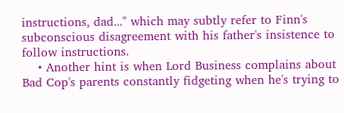instructions, dad..." which may subtly refer to Finn's subconscious disagreement with his father's insistence to follow instructions.
    • Another hint is when Lord Business complains about Bad Cop's parents constantly fidgeting when he's trying to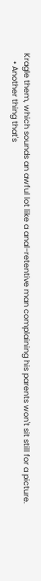Kragle them, which sounds an awful lot like a anal-retentive man complaining his parents won't sit still for a picture.
    • Another thing that's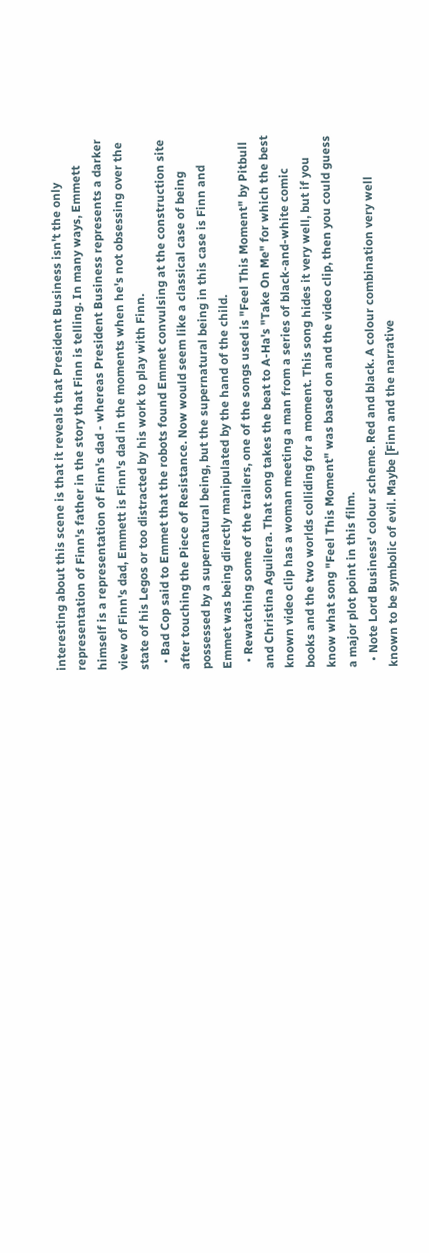interesting about this scene is that it reveals that President Business isn't the only representation of Finn's father in the story that Finn is telling. In many ways, Emmett himself is a representation of Finn's dad - whereas President Business represents a darker view of Finn's dad, Emmett is Finn's dad in the moments when he's not obsessing over the state of his Legos or too distracted by his work to play with Finn.
  • Bad Cop said to Emmet that the robots found Emmet convulsing at the construction site after touching the Piece of Resistance. Now would seem like a classical case of being possessed by a supernatural being, but the supernatural being in this case is Finn and Emmet was being directly manipulated by the hand of the child.
  • Rewatching some of the trailers, one of the songs used is "Feel This Moment" by Pitbull and Christina Aguilera. That song takes the beat to A-Ha's "Take On Me" for which the best known video clip has a woman meeting a man from a series of black-and-white comic books and the two worlds colliding for a moment. This song hides it very well, but if you know what song "Feel This Moment" was based on and the video clip, then you could guess a major plot point in this film.
  • Note Lord Business' colour scheme. Red and black. A colour combination very well known to be symbolic of evil. Maybe [Finn and the narrative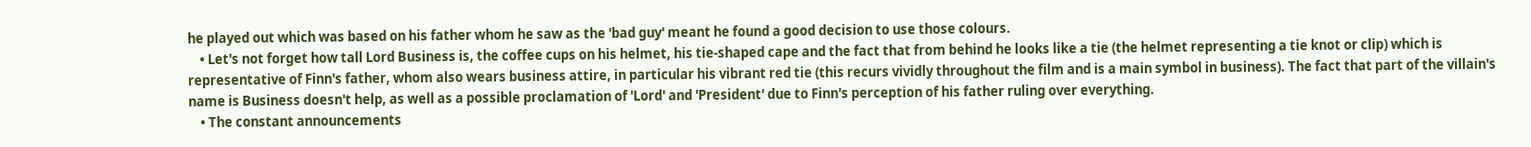he played out which was based on his father whom he saw as the 'bad guy' meant he found a good decision to use those colours.
    • Let's not forget how tall Lord Business is, the coffee cups on his helmet, his tie-shaped cape and the fact that from behind he looks like a tie (the helmet representing a tie knot or clip) which is representative of Finn's father, whom also wears business attire, in particular his vibrant red tie (this recurs vividly throughout the film and is a main symbol in business). The fact that part of the villain's name is Business doesn't help, as well as a possible proclamation of 'Lord' and 'President' due to Finn's perception of his father ruling over everything.
    • The constant announcements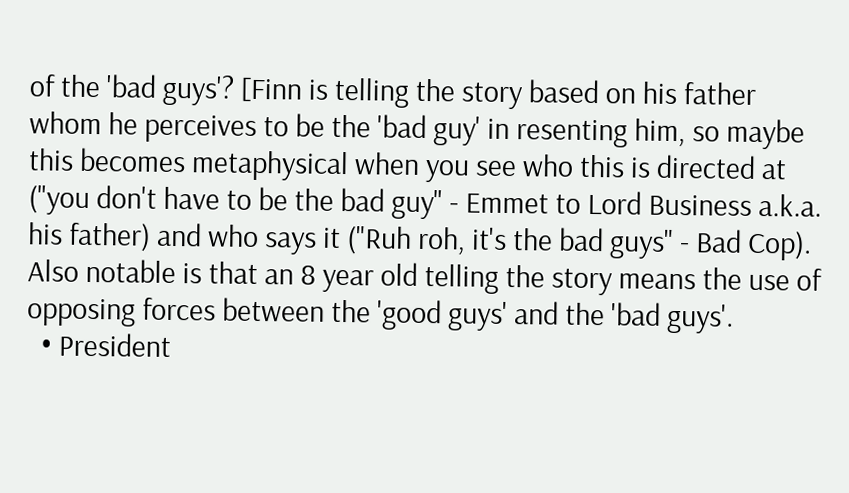of the 'bad guys'? [Finn is telling the story based on his father whom he perceives to be the 'bad guy' in resenting him, so maybe this becomes metaphysical when you see who this is directed at ("you don't have to be the bad guy" - Emmet to Lord Business a.k.a. his father) and who says it ("Ruh roh, it's the bad guys" - Bad Cop). Also notable is that an 8 year old telling the story means the use of opposing forces between the 'good guys' and the 'bad guys'.
  • President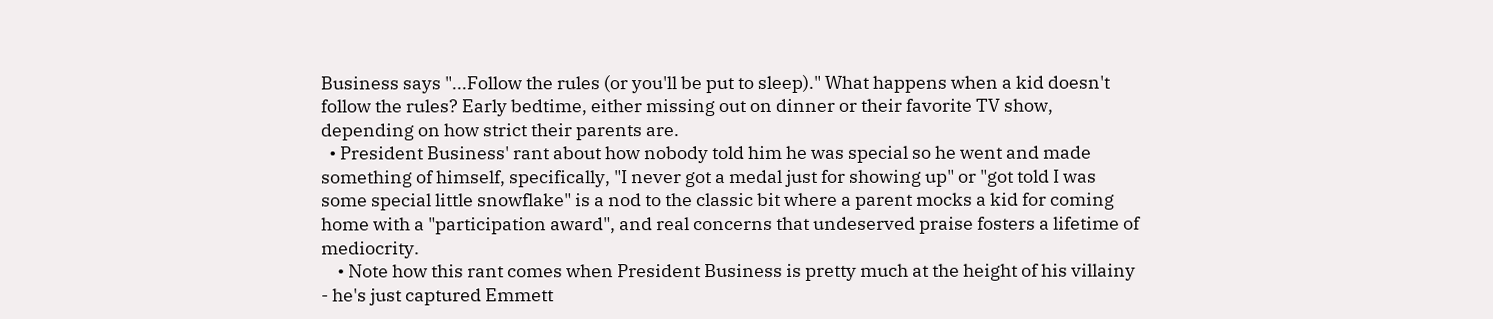Business says "...Follow the rules (or you'll be put to sleep)." What happens when a kid doesn't follow the rules? Early bedtime, either missing out on dinner or their favorite TV show, depending on how strict their parents are.
  • President Business' rant about how nobody told him he was special so he went and made something of himself, specifically, "I never got a medal just for showing up" or "got told I was some special little snowflake" is a nod to the classic bit where a parent mocks a kid for coming home with a "participation award", and real concerns that undeserved praise fosters a lifetime of mediocrity.
    • Note how this rant comes when President Business is pretty much at the height of his villainy - he's just captured Emmett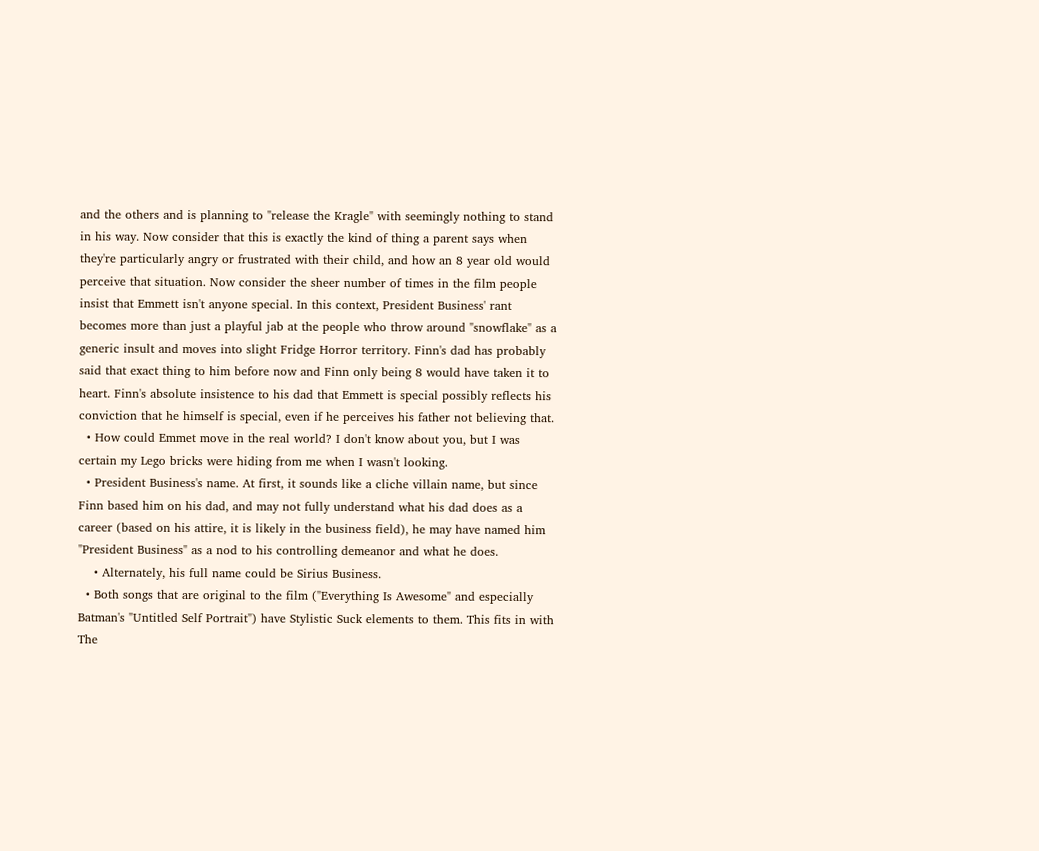and the others and is planning to "release the Kragle" with seemingly nothing to stand in his way. Now consider that this is exactly the kind of thing a parent says when they're particularly angry or frustrated with their child, and how an 8 year old would perceive that situation. Now consider the sheer number of times in the film people insist that Emmett isn't anyone special. In this context, President Business' rant becomes more than just a playful jab at the people who throw around "snowflake" as a generic insult and moves into slight Fridge Horror territory. Finn's dad has probably said that exact thing to him before now and Finn only being 8 would have taken it to heart. Finn's absolute insistence to his dad that Emmett is special possibly reflects his conviction that he himself is special, even if he perceives his father not believing that.
  • How could Emmet move in the real world? I don't know about you, but I was certain my Lego bricks were hiding from me when I wasn't looking.
  • President Business's name. At first, it sounds like a cliche villain name, but since Finn based him on his dad, and may not fully understand what his dad does as a career (based on his attire, it is likely in the business field), he may have named him "President Business" as a nod to his controlling demeanor and what he does.
    • Alternately, his full name could be Sirius Business.
  • Both songs that are original to the film ("Everything Is Awesome" and especially Batman's "Untitled Self Portrait") have Stylistic Suck elements to them. This fits in with The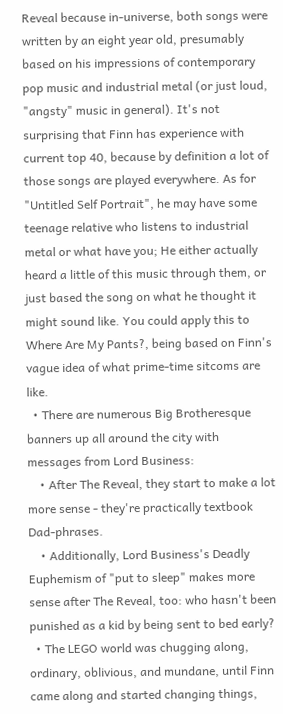Reveal because in-universe, both songs were written by an eight year old, presumably based on his impressions of contemporary pop music and industrial metal (or just loud, "angsty" music in general). It's not surprising that Finn has experience with current top 40, because by definition a lot of those songs are played everywhere. As for "Untitled Self Portrait", he may have some teenage relative who listens to industrial metal or what have you; He either actually heard a little of this music through them, or just based the song on what he thought it might sound like. You could apply this to Where Are My Pants?, being based on Finn's vague idea of what prime-time sitcoms are like.
  • There are numerous Big Brotheresque banners up all around the city with messages from Lord Business:
    • After The Reveal, they start to make a lot more sense - they're practically textbook Dad-phrases.
    • Additionally, Lord Business's Deadly Euphemism of "put to sleep" makes more sense after The Reveal, too: who hasn't been punished as a kid by being sent to bed early?
  • The LEGO world was chugging along, ordinary, oblivious, and mundane, until Finn came along and started changing things,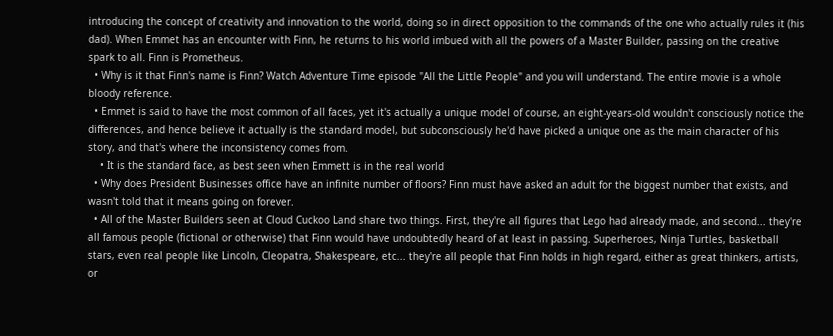introducing the concept of creativity and innovation to the world, doing so in direct opposition to the commands of the one who actually rules it (his dad). When Emmet has an encounter with Finn, he returns to his world imbued with all the powers of a Master Builder, passing on the creative spark to all. Finn is Prometheus.
  • Why is it that Finn's name is Finn? Watch Adventure Time episode "All the Little People" and you will understand. The entire movie is a whole bloody reference.
  • Emmet is said to have the most common of all faces, yet it's actually a unique model of course, an eight-years-old wouldn't consciously notice the differences, and hence believe it actually is the standard model, but subconsciously he'd have picked a unique one as the main character of his story, and that's where the inconsistency comes from.
    • It is the standard face, as best seen when Emmett is in the real world
  • Why does President Businesses office have an infinite number of floors? Finn must have asked an adult for the biggest number that exists, and wasn't told that it means going on forever.
  • All of the Master Builders seen at Cloud Cuckoo Land share two things. First, they're all figures that Lego had already made, and second... they're all famous people (fictional or otherwise) that Finn would have undoubtedly heard of at least in passing. Superheroes, Ninja Turtles, basketball stars, even real people like Lincoln, Cleopatra, Shakespeare, etc... they're all people that Finn holds in high regard, either as great thinkers, artists, or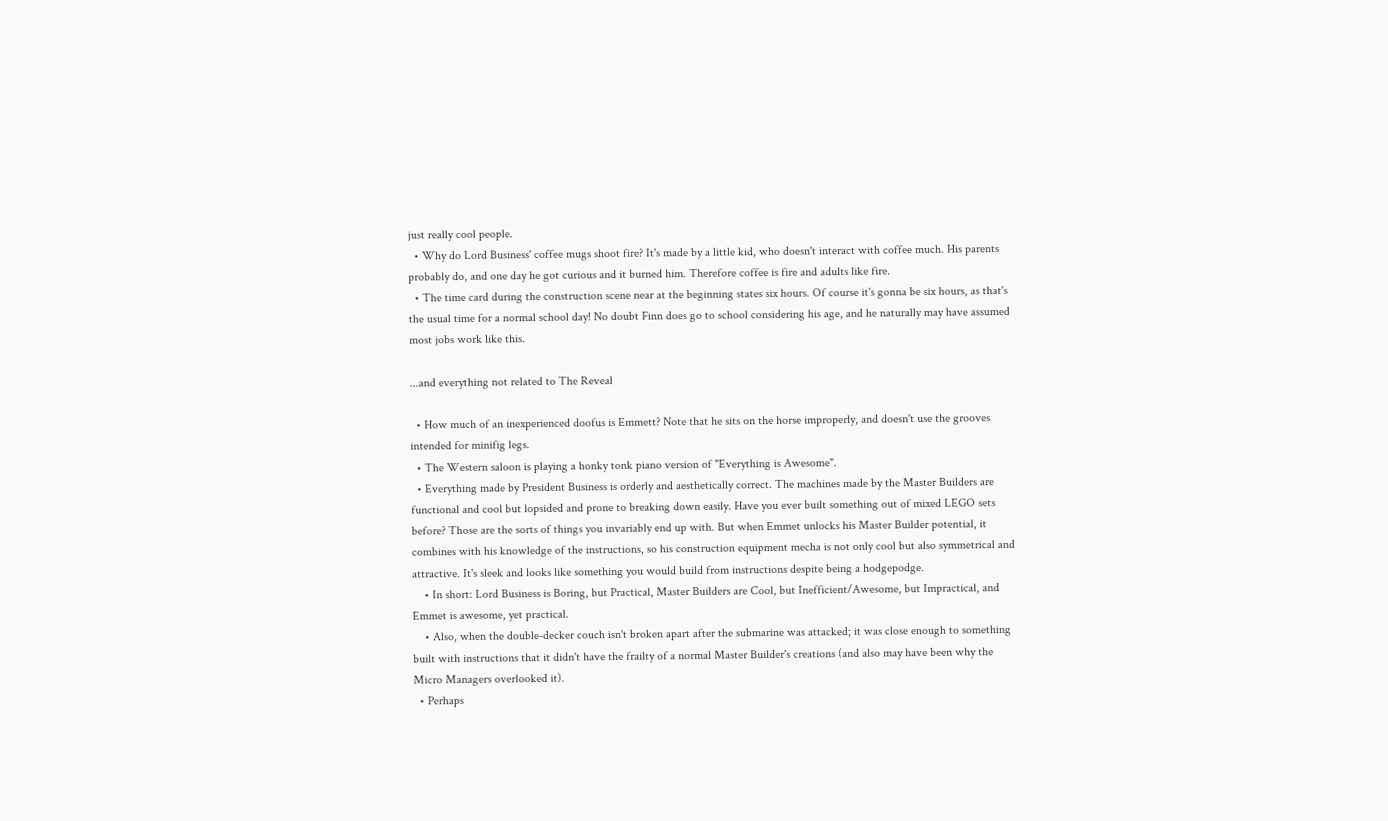just really cool people.
  • Why do Lord Business' coffee mugs shoot fire? It's made by a little kid, who doesn't interact with coffee much. His parents probably do, and one day he got curious and it burned him. Therefore coffee is fire and adults like fire.
  • The time card during the construction scene near at the beginning states six hours. Of course it's gonna be six hours, as that's the usual time for a normal school day! No doubt Finn does go to school considering his age, and he naturally may have assumed most jobs work like this.

...and everything not related to The Reveal

  • How much of an inexperienced doofus is Emmett? Note that he sits on the horse improperly, and doesn't use the grooves intended for minifig legs.
  • The Western saloon is playing a honky tonk piano version of "Everything is Awesome".
  • Everything made by President Business is orderly and aesthetically correct. The machines made by the Master Builders are functional and cool but lopsided and prone to breaking down easily. Have you ever built something out of mixed LEGO sets before? Those are the sorts of things you invariably end up with. But when Emmet unlocks his Master Builder potential, it combines with his knowledge of the instructions, so his construction equipment mecha is not only cool but also symmetrical and attractive. It's sleek and looks like something you would build from instructions despite being a hodgepodge.
    • In short: Lord Business is Boring, but Practical, Master Builders are Cool, but Inefficient/Awesome, but Impractical, and Emmet is awesome, yet practical.
    • Also, when the double-decker couch isn't broken apart after the submarine was attacked; it was close enough to something built with instructions that it didn't have the frailty of a normal Master Builder's creations (and also may have been why the Micro Managers overlooked it).
  • Perhaps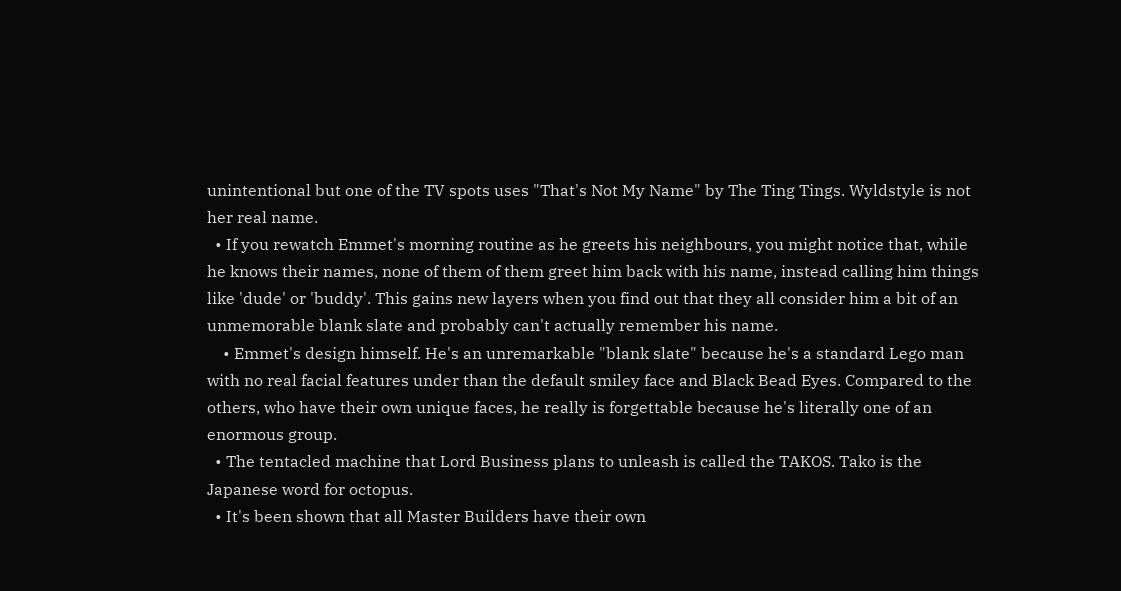unintentional but one of the TV spots uses "That's Not My Name" by The Ting Tings. Wyldstyle is not her real name.
  • If you rewatch Emmet's morning routine as he greets his neighbours, you might notice that, while he knows their names, none of them of them greet him back with his name, instead calling him things like 'dude' or 'buddy'. This gains new layers when you find out that they all consider him a bit of an unmemorable blank slate and probably can't actually remember his name.
    • Emmet's design himself. He's an unremarkable "blank slate" because he's a standard Lego man with no real facial features under than the default smiley face and Black Bead Eyes. Compared to the others, who have their own unique faces, he really is forgettable because he's literally one of an enormous group.
  • The tentacled machine that Lord Business plans to unleash is called the TAKOS. Tako is the Japanese word for octopus.
  • It's been shown that all Master Builders have their own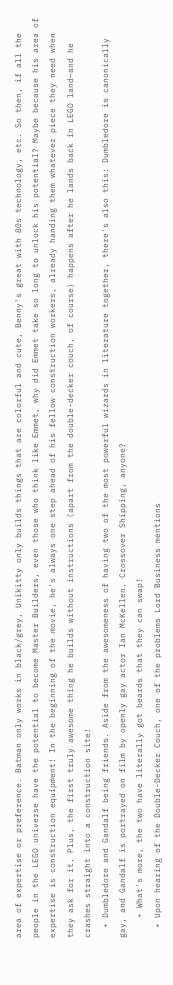area of expertise or preference. Batman only works in black/grey, Unikitty only builds things that are colorful and cute, Benny's great with 80s technology, etc. So then, if all the people in the LEGO universe have the potential to become Master Builders, even those who think like Emmet, why did Emmet take so long to unlock his potential? Maybe because his area of expertise is construction equipment! In the beginning of the movie, he's always one step ahead of his fellow construction workers, already handing them whatever piece they need when they ask for it. Plus, the first truly awesome thing he builds without instructions (apart from the double-decker couch, of course) happens after he lands back in LEGO land—and he crashes straight into a construction site!
  • Dumbledore and Gandalf being friends. Aside from the awesomeness of having two of the most powerful wizards in literature together, there's also this: Dumbledore is canonically gay, and Gandalf is portrayed on film by openly gay actor Ian McKellen. Crossover Shipping, anyone?
    • What's more, the two have literally got beards that they can swap!
  • Upon hearing of the Double-Decker Couch, one of the problems Lord Business mentions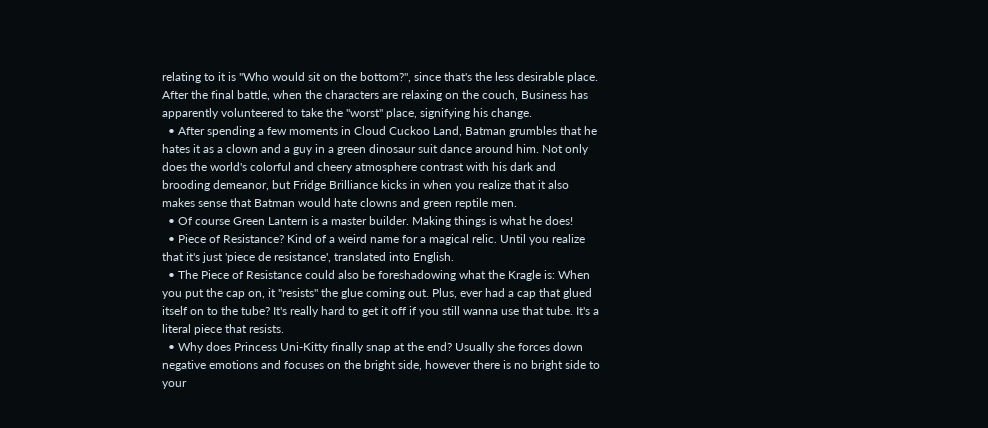relating to it is "Who would sit on the bottom?", since that's the less desirable place. After the final battle, when the characters are relaxing on the couch, Business has apparently volunteered to take the "worst" place, signifying his change.
  • After spending a few moments in Cloud Cuckoo Land, Batman grumbles that he hates it as a clown and a guy in a green dinosaur suit dance around him. Not only does the world's colorful and cheery atmosphere contrast with his dark and brooding demeanor, but Fridge Brilliance kicks in when you realize that it also makes sense that Batman would hate clowns and green reptile men.
  • Of course Green Lantern is a master builder. Making things is what he does!
  • Piece of Resistance? Kind of a weird name for a magical relic. Until you realize that it's just 'piece de resistance', translated into English.
  • The Piece of Resistance could also be foreshadowing what the Kragle is: When you put the cap on, it "resists" the glue coming out. Plus, ever had a cap that glued itself on to the tube? It's really hard to get it off if you still wanna use that tube. It's a literal piece that resists.
  • Why does Princess Uni-Kitty finally snap at the end? Usually she forces down negative emotions and focuses on the bright side, however there is no bright side to your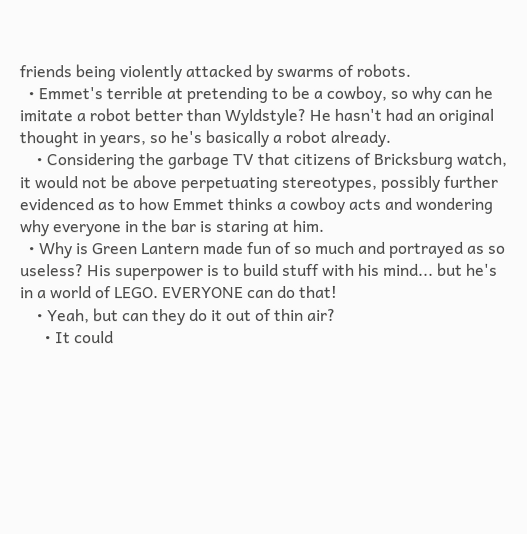friends being violently attacked by swarms of robots.
  • Emmet's terrible at pretending to be a cowboy, so why can he imitate a robot better than Wyldstyle? He hasn't had an original thought in years, so he's basically a robot already.
    • Considering the garbage TV that citizens of Bricksburg watch, it would not be above perpetuating stereotypes, possibly further evidenced as to how Emmet thinks a cowboy acts and wondering why everyone in the bar is staring at him.
  • Why is Green Lantern made fun of so much and portrayed as so useless? His superpower is to build stuff with his mind... but he's in a world of LEGO. EVERYONE can do that!
    • Yeah, but can they do it out of thin air?
      • It could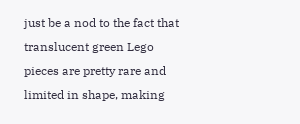just be a nod to the fact that translucent green Lego pieces are pretty rare and limited in shape, making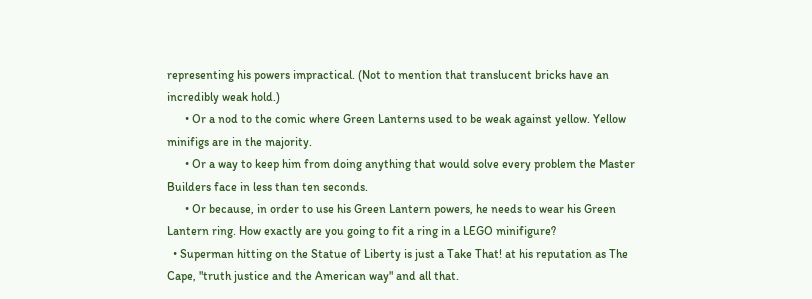representing his powers impractical. (Not to mention that translucent bricks have an incredibly weak hold.)
      • Or a nod to the comic where Green Lanterns used to be weak against yellow. Yellow minifigs are in the majority.
      • Or a way to keep him from doing anything that would solve every problem the Master Builders face in less than ten seconds.
      • Or because, in order to use his Green Lantern powers, he needs to wear his Green Lantern ring. How exactly are you going to fit a ring in a LEGO minifigure?
  • Superman hitting on the Statue of Liberty is just a Take That! at his reputation as The Cape, "truth justice and the American way" and all that.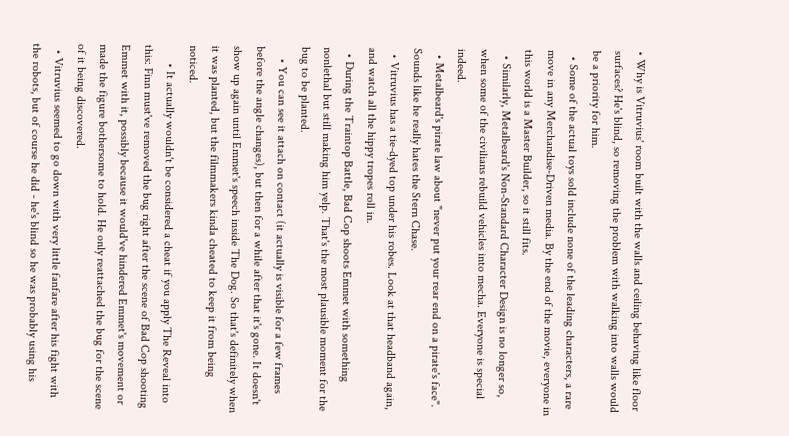• Why is Vitruvius' room built with the walls and ceiling behaving like floor surfaces? He's blind, so removing the problem with walking into walls would be a priority for him.
  • Some of the actual toys sold include none of the leading characters, a rare move in any Merchandise-Driven media. By the end of the movie, everyone in this world is a Master Builder, so it still fits.
  • Similarly, Metalbeard's Non-Standard Character Design is no longer so, when some of the civilians rebuild vehicles into mecha. Everyone is special indeed.
  • Metalbeard's pirate law about "never put your rear end on a pirate's face". Sounds like he really hates the Stern Chase.
  • Vitruvius has a tie-dyed top under his robes. Look at that headband again, and watch all the hippy tropes roll in.
  • During the Traintop Battle, Bad Cop shoots Emmet with something nonlethal but still making him yelp. That's the most plausible moment for the bug to be planted.
    • You can see it attach on contact (it actually is visible for a few frames before the angle changes), but then for a while after that it's gone. It doesn't show up again until Emmet's speech inside The Dog. So that's definitely when it was planted, but the filmmakers kinda cheated to keep it from being noticed.
      • It actually wouldn't be considered a cheat if you apply The Reveal into this: Finn must've removed the bug right after the scene of Bad Cop shooting Emmet with it, possibly because it would've hindered Emmet's movement or made the figure bothersome to hold. He only reattached the bug for the scene of it being discovered.
  • Vitruvius seemed to go down with very little fanfare after his fight with the robots, but of course he did - he's blind so he was probably using his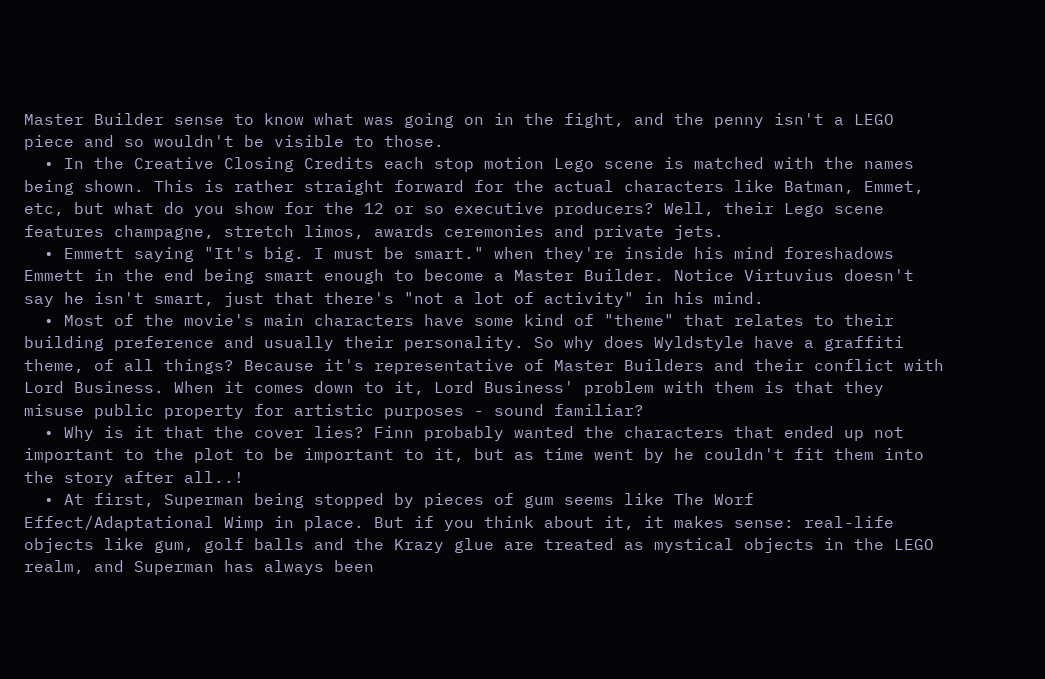Master Builder sense to know what was going on in the fight, and the penny isn't a LEGO piece and so wouldn't be visible to those.
  • In the Creative Closing Credits each stop motion Lego scene is matched with the names being shown. This is rather straight forward for the actual characters like Batman, Emmet, etc, but what do you show for the 12 or so executive producers? Well, their Lego scene features champagne, stretch limos, awards ceremonies and private jets.
  • Emmett saying "It's big. I must be smart." when they're inside his mind foreshadows Emmett in the end being smart enough to become a Master Builder. Notice Virtuvius doesn't say he isn't smart, just that there's "not a lot of activity" in his mind.
  • Most of the movie's main characters have some kind of "theme" that relates to their building preference and usually their personality. So why does Wyldstyle have a graffiti theme, of all things? Because it's representative of Master Builders and their conflict with Lord Business. When it comes down to it, Lord Business' problem with them is that they misuse public property for artistic purposes - sound familiar?
  • Why is it that the cover lies? Finn probably wanted the characters that ended up not important to the plot to be important to it, but as time went by he couldn't fit them into the story after all..!
  • At first, Superman being stopped by pieces of gum seems like The Worf Effect/Adaptational Wimp in place. But if you think about it, it makes sense: real-life objects like gum, golf balls and the Krazy glue are treated as mystical objects in the LEGO realm, and Superman has always been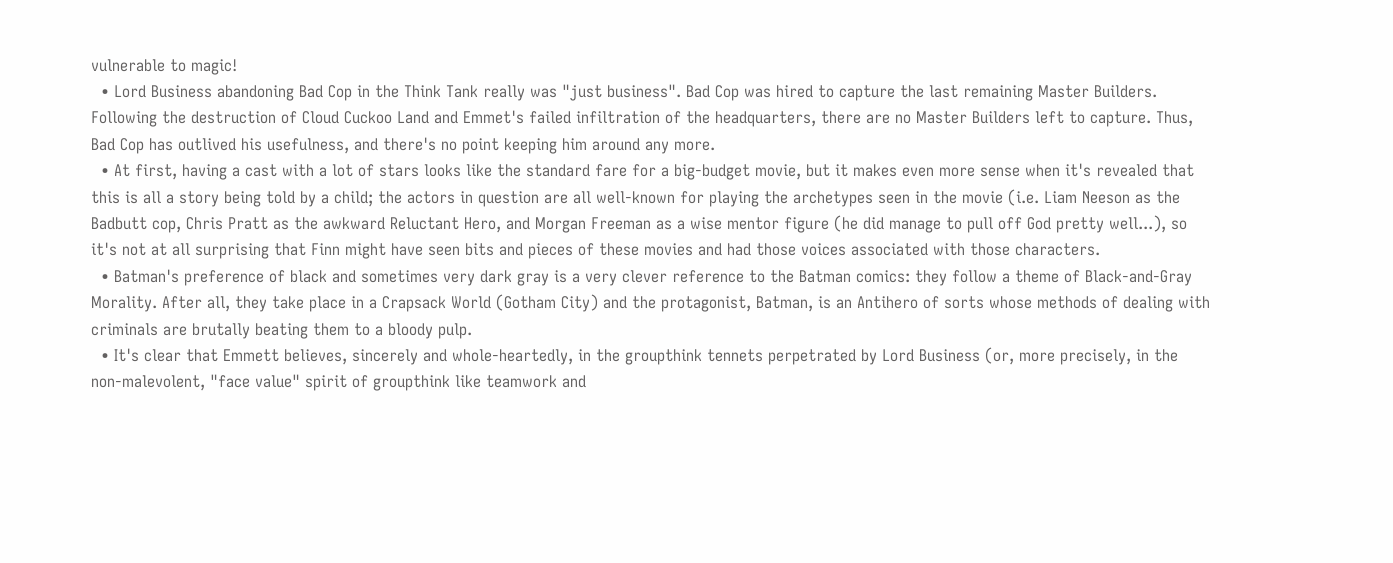vulnerable to magic!
  • Lord Business abandoning Bad Cop in the Think Tank really was "just business". Bad Cop was hired to capture the last remaining Master Builders. Following the destruction of Cloud Cuckoo Land and Emmet's failed infiltration of the headquarters, there are no Master Builders left to capture. Thus, Bad Cop has outlived his usefulness, and there's no point keeping him around any more.
  • At first, having a cast with a lot of stars looks like the standard fare for a big-budget movie, but it makes even more sense when it's revealed that this is all a story being told by a child; the actors in question are all well-known for playing the archetypes seen in the movie (i.e. Liam Neeson as the Badbutt cop, Chris Pratt as the awkward Reluctant Hero, and Morgan Freeman as a wise mentor figure (he did manage to pull off God pretty well...), so it's not at all surprising that Finn might have seen bits and pieces of these movies and had those voices associated with those characters.
  • Batman's preference of black and sometimes very dark gray is a very clever reference to the Batman comics: they follow a theme of Black-and-Gray Morality. After all, they take place in a Crapsack World (Gotham City) and the protagonist, Batman, is an Antihero of sorts whose methods of dealing with criminals are brutally beating them to a bloody pulp.
  • It's clear that Emmett believes, sincerely and whole-heartedly, in the groupthink tennets perpetrated by Lord Business (or, more precisely, in the non-malevolent, "face value" spirit of groupthink like teamwork and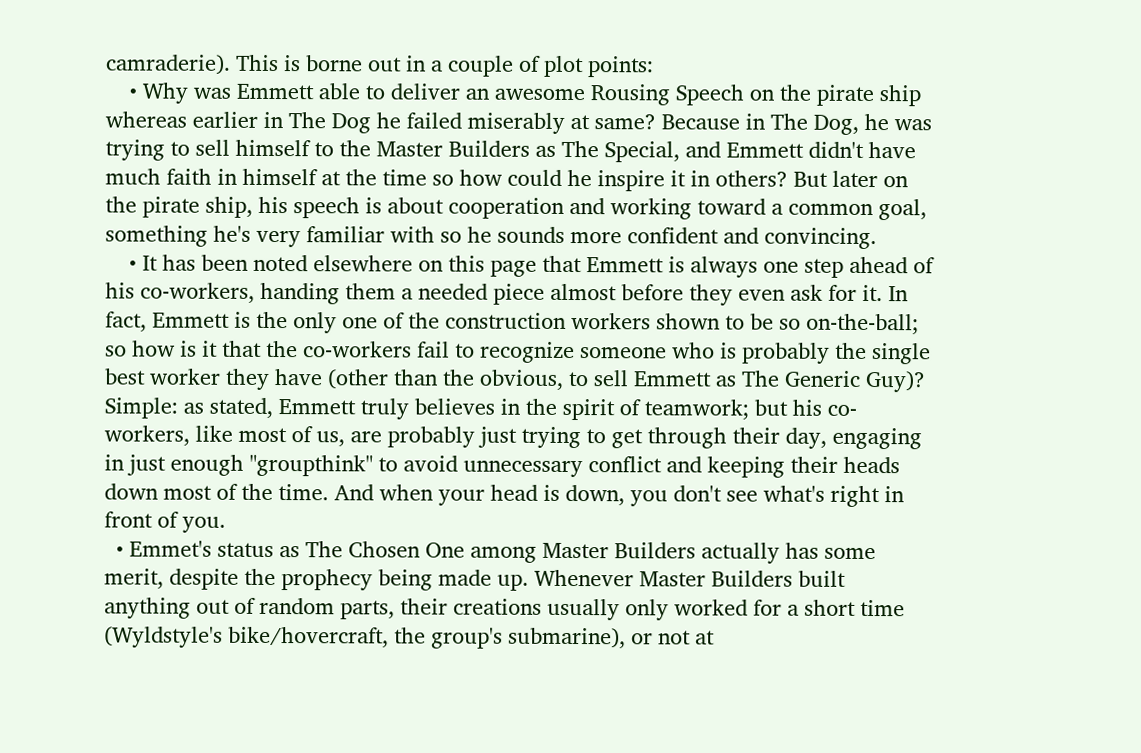camraderie). This is borne out in a couple of plot points:
    • Why was Emmett able to deliver an awesome Rousing Speech on the pirate ship whereas earlier in The Dog he failed miserably at same? Because in The Dog, he was trying to sell himself to the Master Builders as The Special, and Emmett didn't have much faith in himself at the time so how could he inspire it in others? But later on the pirate ship, his speech is about cooperation and working toward a common goal, something he's very familiar with so he sounds more confident and convincing.
    • It has been noted elsewhere on this page that Emmett is always one step ahead of his co-workers, handing them a needed piece almost before they even ask for it. In fact, Emmett is the only one of the construction workers shown to be so on-the-ball; so how is it that the co-workers fail to recognize someone who is probably the single best worker they have (other than the obvious, to sell Emmett as The Generic Guy)? Simple: as stated, Emmett truly believes in the spirit of teamwork; but his co-workers, like most of us, are probably just trying to get through their day, engaging in just enough "groupthink" to avoid unnecessary conflict and keeping their heads down most of the time. And when your head is down, you don't see what's right in front of you.
  • Emmet's status as The Chosen One among Master Builders actually has some merit, despite the prophecy being made up. Whenever Master Builders built anything out of random parts, their creations usually only worked for a short time (Wyldstyle's bike/hovercraft, the group's submarine), or not at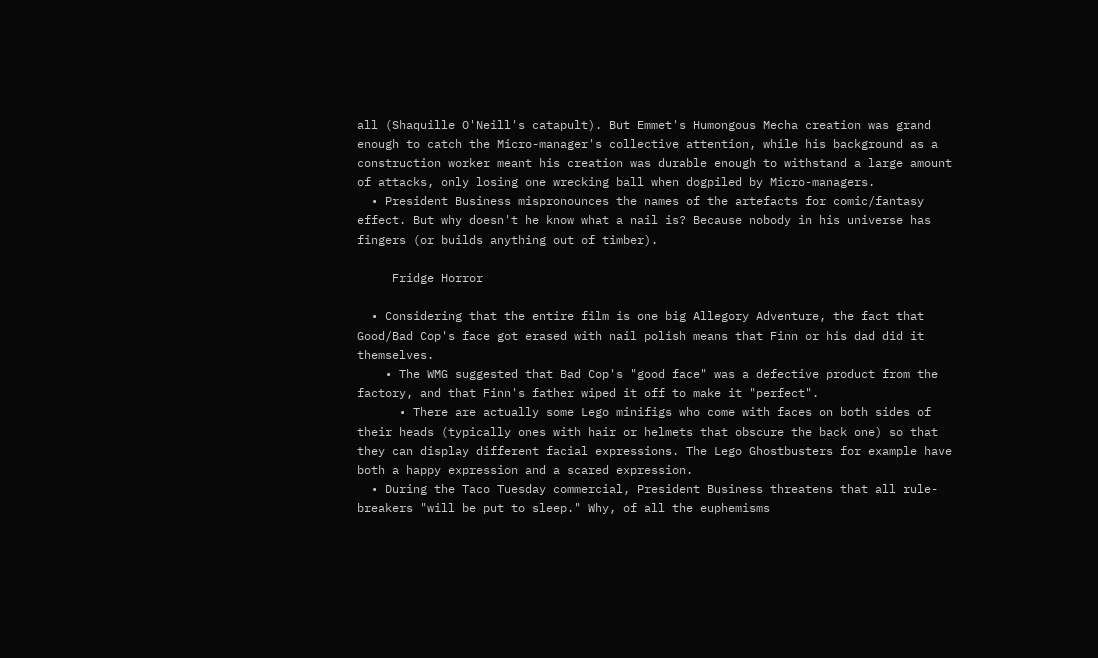all (Shaquille O'Neill's catapult). But Emmet's Humongous Mecha creation was grand enough to catch the Micro-manager's collective attention, while his background as a construction worker meant his creation was durable enough to withstand a large amount of attacks, only losing one wrecking ball when dogpiled by Micro-managers.
  • President Business mispronounces the names of the artefacts for comic/fantasy effect. But why doesn't he know what a nail is? Because nobody in his universe has fingers (or builds anything out of timber).

     Fridge Horror

  • Considering that the entire film is one big Allegory Adventure, the fact that Good/Bad Cop's face got erased with nail polish means that Finn or his dad did it themselves.
    • The WMG suggested that Bad Cop's "good face" was a defective product from the factory, and that Finn's father wiped it off to make it "perfect".
      • There are actually some Lego minifigs who come with faces on both sides of their heads (typically ones with hair or helmets that obscure the back one) so that they can display different facial expressions. The Lego Ghostbusters for example have both a happy expression and a scared expression.
  • During the Taco Tuesday commercial, President Business threatens that all rule-breakers "will be put to sleep." Why, of all the euphemisms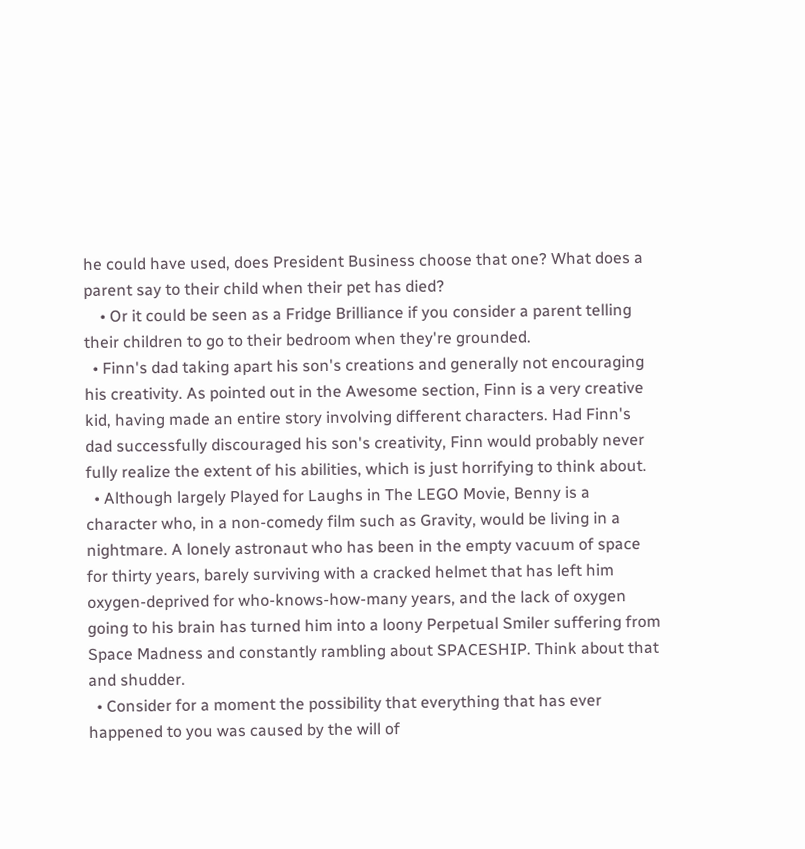he could have used, does President Business choose that one? What does a parent say to their child when their pet has died?
    • Or it could be seen as a Fridge Brilliance if you consider a parent telling their children to go to their bedroom when they're grounded.
  • Finn's dad taking apart his son's creations and generally not encouraging his creativity. As pointed out in the Awesome section, Finn is a very creative kid, having made an entire story involving different characters. Had Finn's dad successfully discouraged his son's creativity, Finn would probably never fully realize the extent of his abilities, which is just horrifying to think about.
  • Although largely Played for Laughs in The LEGO Movie, Benny is a character who, in a non-comedy film such as Gravity, would be living in a nightmare. A lonely astronaut who has been in the empty vacuum of space for thirty years, barely surviving with a cracked helmet that has left him oxygen-deprived for who-knows-how-many years, and the lack of oxygen going to his brain has turned him into a loony Perpetual Smiler suffering from Space Madness and constantly rambling about SPACESHIP. Think about that and shudder.
  • Consider for a moment the possibility that everything that has ever happened to you was caused by the will of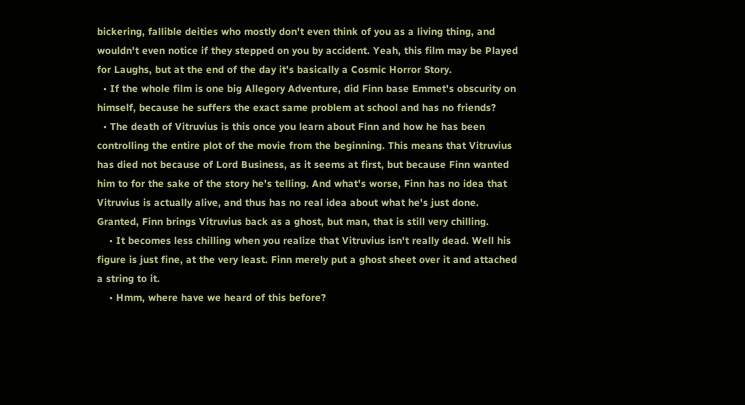bickering, fallible deities who mostly don't even think of you as a living thing, and wouldn't even notice if they stepped on you by accident. Yeah, this film may be Played for Laughs, but at the end of the day it's basically a Cosmic Horror Story.
  • If the whole film is one big Allegory Adventure, did Finn base Emmet's obscurity on himself, because he suffers the exact same problem at school and has no friends?
  • The death of Vitruvius is this once you learn about Finn and how he has been controlling the entire plot of the movie from the beginning. This means that Vitruvius has died not because of Lord Business, as it seems at first, but because Finn wanted him to for the sake of the story he's telling. And what's worse, Finn has no idea that Vitruvius is actually alive, and thus has no real idea about what he's just done. Granted, Finn brings Vitruvius back as a ghost, but man, that is still very chilling.
    • It becomes less chilling when you realize that Vitruvius isn't really dead. Well his figure is just fine, at the very least. Finn merely put a ghost sheet over it and attached a string to it.
    • Hmm, where have we heard of this before?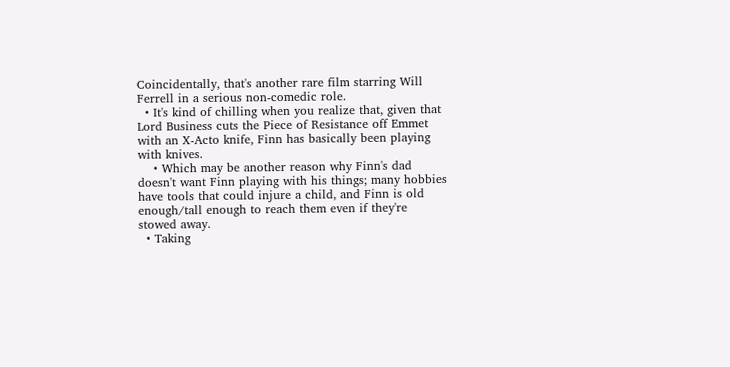Coincidentally, that's another rare film starring Will Ferrell in a serious non-comedic role.
  • It's kind of chilling when you realize that, given that Lord Business cuts the Piece of Resistance off Emmet with an X-Acto knife, Finn has basically been playing with knives.
    • Which may be another reason why Finn's dad doesn't want Finn playing with his things; many hobbies have tools that could injure a child, and Finn is old enough/tall enough to reach them even if they're stowed away.
  • Taking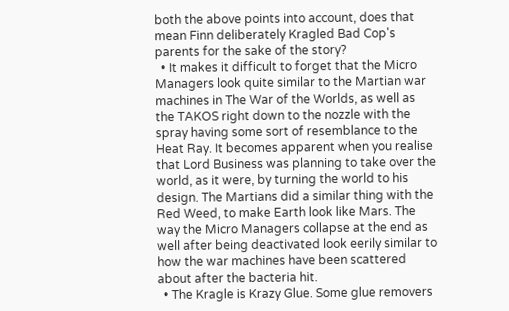both the above points into account, does that mean Finn deliberately Kragled Bad Cop's parents for the sake of the story?
  • It makes it difficult to forget that the Micro Managers look quite similar to the Martian war machines in The War of the Worlds, as well as the TAKOS right down to the nozzle with the spray having some sort of resemblance to the Heat Ray. It becomes apparent when you realise that Lord Business was planning to take over the world, as it were, by turning the world to his design. The Martians did a similar thing with the Red Weed, to make Earth look like Mars. The way the Micro Managers collapse at the end as well after being deactivated look eerily similar to how the war machines have been scattered about after the bacteria hit.
  • The Kragle is Krazy Glue. Some glue removers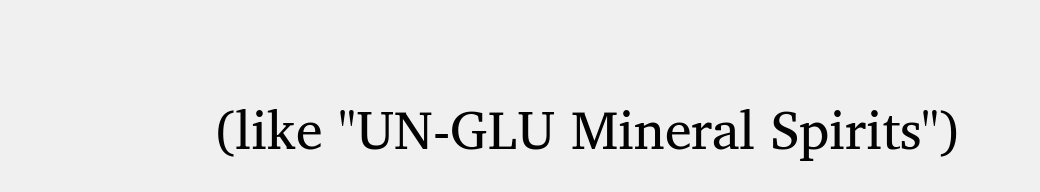(like "UN-GLU Mineral Spirits")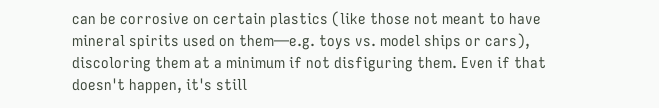can be corrosive on certain plastics (like those not meant to have mineral spirits used on them—e.g. toys vs. model ships or cars), discoloring them at a minimum if not disfiguring them. Even if that doesn't happen, it's still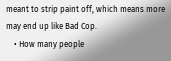meant to strip paint off, which means more may end up like Bad Cop.
    • How many people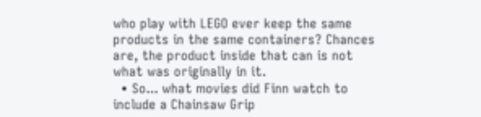who play with LEGO ever keep the same products in the same containers? Chances are, the product inside that can is not what was originally in it.
  • So... what movies did Finn watch to include a Chainsaw Grip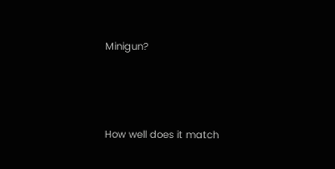Minigun?



How well does it match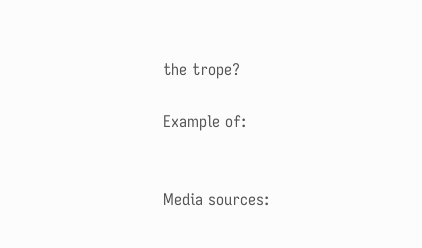the trope?

Example of:


Media sources: